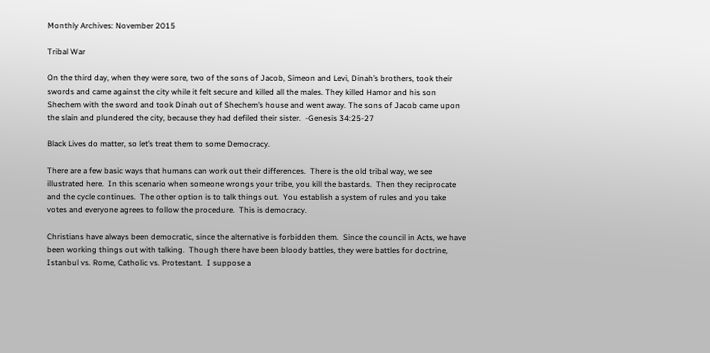Monthly Archives: November 2015

Tribal War

On the third day, when they were sore, two of the sons of Jacob, Simeon and Levi, Dinah’s brothers, took their swords and came against the city while it felt secure and killed all the males. They killed Hamor and his son Shechem with the sword and took Dinah out of Shechem’s house and went away. The sons of Jacob came upon the slain and plundered the city, because they had defiled their sister.  -Genesis 34:25-27

Black Lives do matter, so let’s treat them to some Democracy.

There are a few basic ways that humans can work out their differences.  There is the old tribal way, we see illustrated here.  In this scenario when someone wrongs your tribe, you kill the bastards.  Then they reciprocate and the cycle continues.  The other option is to talk things out.  You establish a system of rules and you take votes and everyone agrees to follow the procedure.  This is democracy.

Christians have always been democratic, since the alternative is forbidden them.  Since the council in Acts, we have been working things out with talking.  Though there have been bloody battles, they were battles for doctrine, Istanbul vs. Rome, Catholic vs. Protestant.  I suppose a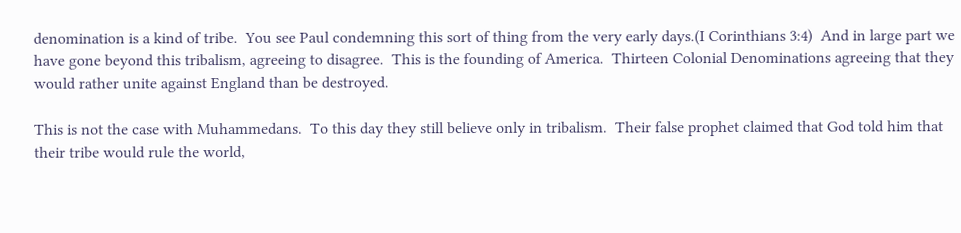denomination is a kind of tribe.  You see Paul condemning this sort of thing from the very early days.(I Corinthians 3:4)  And in large part we have gone beyond this tribalism, agreeing to disagree.  This is the founding of America.  Thirteen Colonial Denominations agreeing that they would rather unite against England than be destroyed.

This is not the case with Muhammedans.  To this day they still believe only in tribalism.  Their false prophet claimed that God told him that their tribe would rule the world,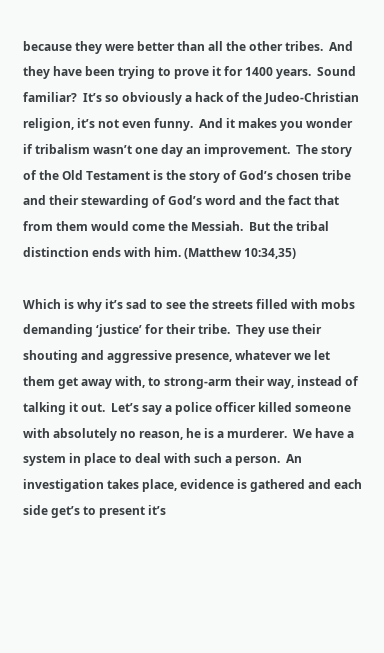because they were better than all the other tribes.  And they have been trying to prove it for 1400 years.  Sound familiar?  It’s so obviously a hack of the Judeo-Christian religion, it’s not even funny.  And it makes you wonder if tribalism wasn’t one day an improvement.  The story of the Old Testament is the story of God’s chosen tribe and their stewarding of God’s word and the fact that from them would come the Messiah.  But the tribal distinction ends with him. (Matthew 10:34,35)

Which is why it’s sad to see the streets filled with mobs demanding ‘justice’ for their tribe.  They use their shouting and aggressive presence, whatever we let them get away with, to strong-arm their way, instead of talking it out.  Let’s say a police officer killed someone with absolutely no reason, he is a murderer.  We have a system in place to deal with such a person.  An investigation takes place, evidence is gathered and each side get’s to present it’s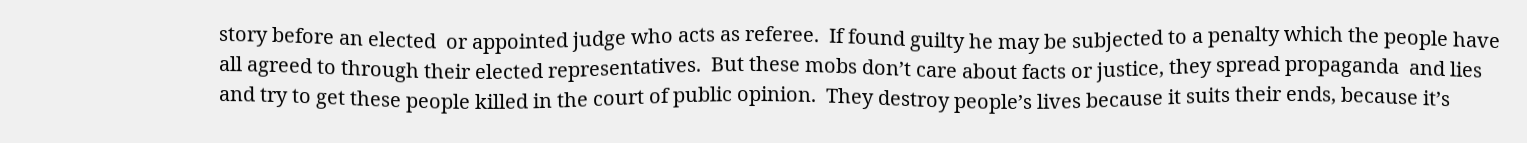story before an elected  or appointed judge who acts as referee.  If found guilty he may be subjected to a penalty which the people have all agreed to through their elected representatives.  But these mobs don’t care about facts or justice, they spread propaganda  and lies and try to get these people killed in the court of public opinion.  They destroy people’s lives because it suits their ends, because it’s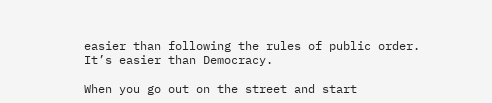easier than following the rules of public order.  It’s easier than Democracy.

When you go out on the street and start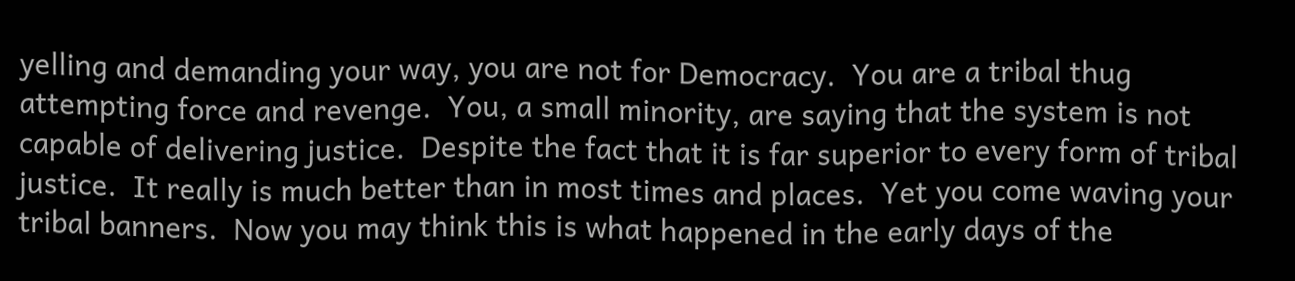yelling and demanding your way, you are not for Democracy.  You are a tribal thug attempting force and revenge.  You, a small minority, are saying that the system is not capable of delivering justice.  Despite the fact that it is far superior to every form of tribal justice.  It really is much better than in most times and places.  Yet you come waving your tribal banners.  Now you may think this is what happened in the early days of the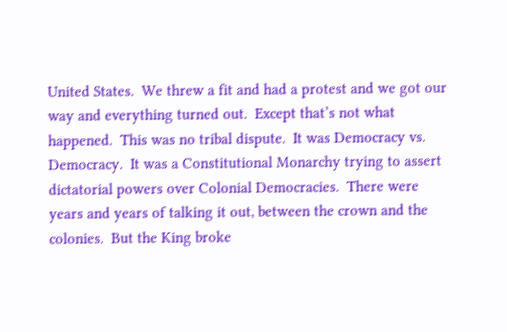United States.  We threw a fit and had a protest and we got our way and everything turned out.  Except that’s not what happened.  This was no tribal dispute.  It was Democracy vs. Democracy.  It was a Constitutional Monarchy trying to assert dictatorial powers over Colonial Democracies.  There were years and years of talking it out, between the crown and the colonies.  But the King broke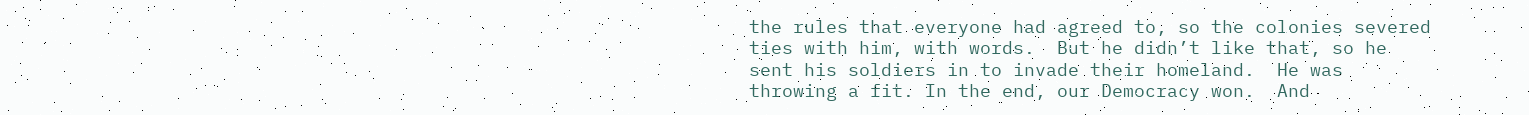the rules that everyone had agreed to, so the colonies severed ties with him, with words.  But he didn’t like that, so he sent his soldiers in to invade their homeland.  He was throwing a fit. In the end, our Democracy won.  And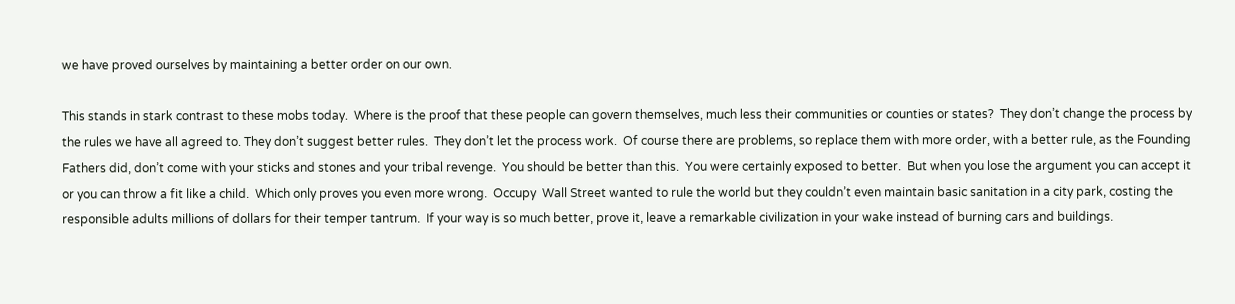we have proved ourselves by maintaining a better order on our own.

This stands in stark contrast to these mobs today.  Where is the proof that these people can govern themselves, much less their communities or counties or states?  They don’t change the process by the rules we have all agreed to. They don’t suggest better rules.  They don’t let the process work.  Of course there are problems, so replace them with more order, with a better rule, as the Founding Fathers did, don’t come with your sticks and stones and your tribal revenge.  You should be better than this.  You were certainly exposed to better.  But when you lose the argument you can accept it or you can throw a fit like a child.  Which only proves you even more wrong.  Occupy  Wall Street wanted to rule the world but they couldn’t even maintain basic sanitation in a city park, costing the responsible adults millions of dollars for their temper tantrum.  If your way is so much better, prove it, leave a remarkable civilization in your wake instead of burning cars and buildings.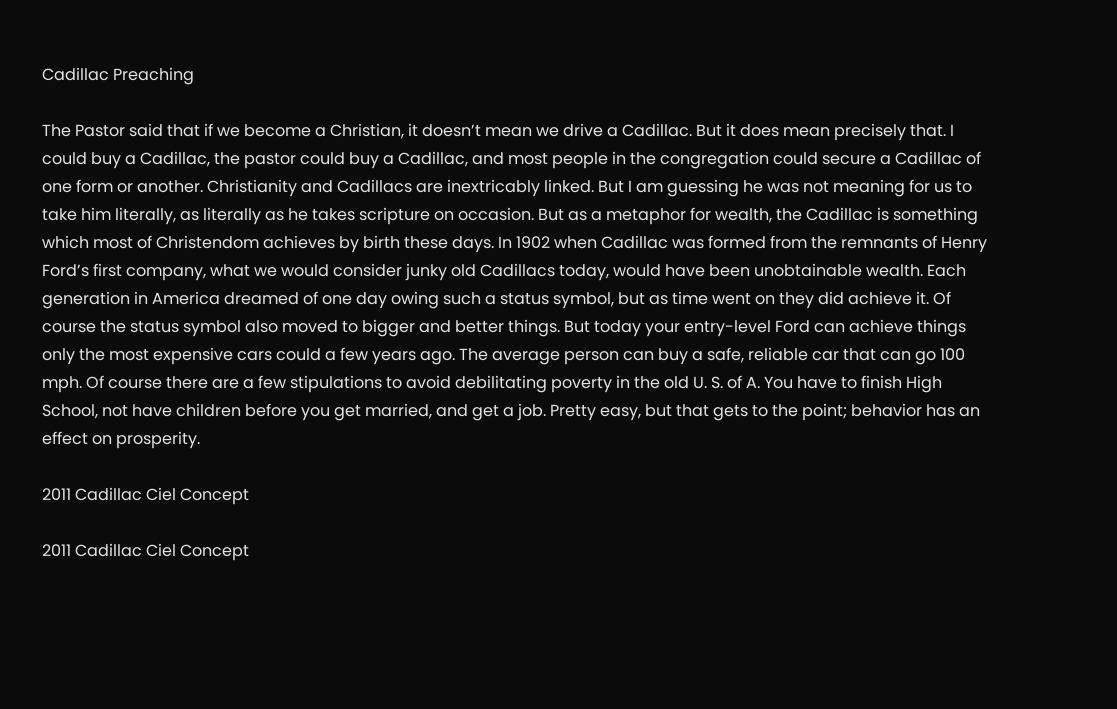Cadillac Preaching

The Pastor said that if we become a Christian, it doesn’t mean we drive a Cadillac. But it does mean precisely that. I could buy a Cadillac, the pastor could buy a Cadillac, and most people in the congregation could secure a Cadillac of one form or another. Christianity and Cadillacs are inextricably linked. But I am guessing he was not meaning for us to take him literally, as literally as he takes scripture on occasion. But as a metaphor for wealth, the Cadillac is something which most of Christendom achieves by birth these days. In 1902 when Cadillac was formed from the remnants of Henry Ford’s first company, what we would consider junky old Cadillacs today, would have been unobtainable wealth. Each generation in America dreamed of one day owing such a status symbol, but as time went on they did achieve it. Of course the status symbol also moved to bigger and better things. But today your entry-level Ford can achieve things only the most expensive cars could a few years ago. The average person can buy a safe, reliable car that can go 100 mph. Of course there are a few stipulations to avoid debilitating poverty in the old U. S. of A. You have to finish High School, not have children before you get married, and get a job. Pretty easy, but that gets to the point; behavior has an effect on prosperity.

2011 Cadillac Ciel Concept

2011 Cadillac Ciel Concept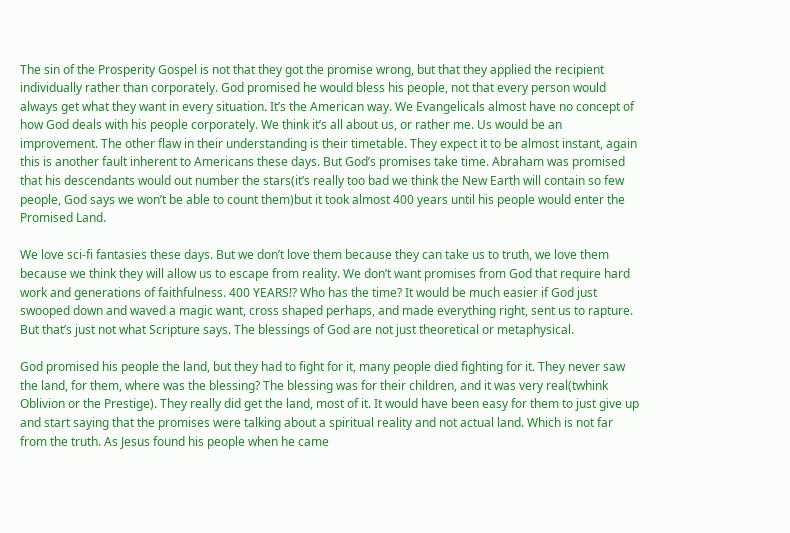The sin of the Prosperity Gospel is not that they got the promise wrong, but that they applied the recipient individually rather than corporately. God promised he would bless his people, not that every person would always get what they want in every situation. It’s the American way. We Evangelicals almost have no concept of how God deals with his people corporately. We think it’s all about us, or rather me. Us would be an improvement. The other flaw in their understanding is their timetable. They expect it to be almost instant, again this is another fault inherent to Americans these days. But God’s promises take time. Abraham was promised that his descendants would out number the stars(it’s really too bad we think the New Earth will contain so few people, God says we won’t be able to count them)but it took almost 400 years until his people would enter the Promised Land.

We love sci-fi fantasies these days. But we don’t love them because they can take us to truth, we love them because we think they will allow us to escape from reality. We don’t want promises from God that require hard work and generations of faithfulness. 400 YEARS!? Who has the time? It would be much easier if God just swooped down and waved a magic want, cross shaped perhaps, and made everything right, sent us to rapture. But that’s just not what Scripture says. The blessings of God are not just theoretical or metaphysical.

God promised his people the land, but they had to fight for it, many people died fighting for it. They never saw the land, for them, where was the blessing? The blessing was for their children, and it was very real(twhink Oblivion or the Prestige). They really did get the land, most of it. It would have been easy for them to just give up and start saying that the promises were talking about a spiritual reality and not actual land. Which is not far from the truth. As Jesus found his people when he came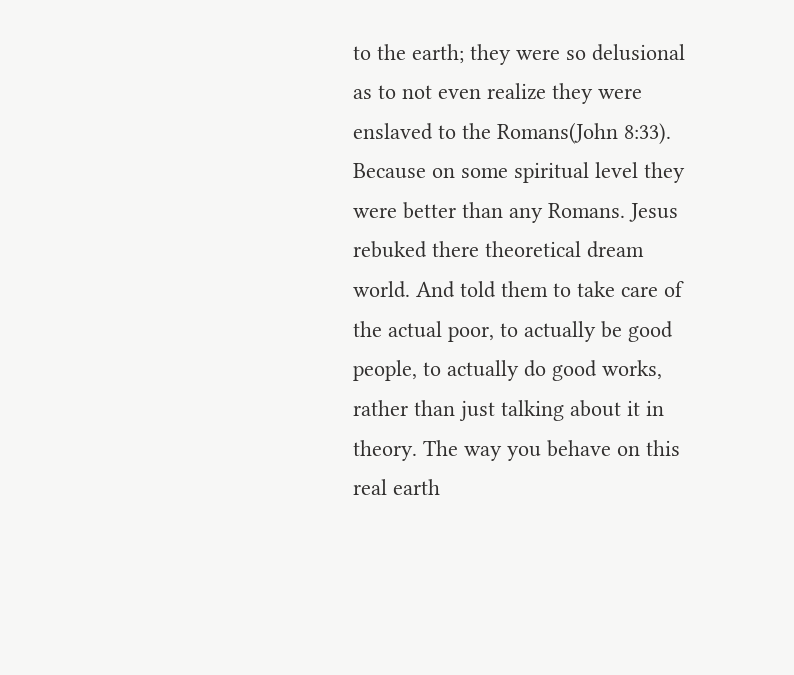to the earth; they were so delusional as to not even realize they were enslaved to the Romans(John 8:33). Because on some spiritual level they were better than any Romans. Jesus rebuked there theoretical dream world. And told them to take care of the actual poor, to actually be good people, to actually do good works, rather than just talking about it in theory. The way you behave on this real earth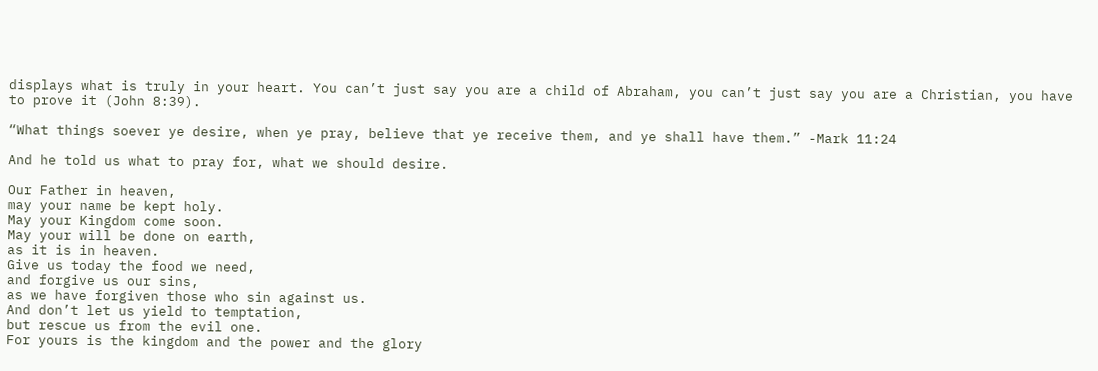displays what is truly in your heart. You can’t just say you are a child of Abraham, you can’t just say you are a Christian, you have to prove it (John 8:39).

“What things soever ye desire, when ye pray, believe that ye receive them, and ye shall have them.” -Mark 11:24

And he told us what to pray for, what we should desire.

Our Father in heaven,
may your name be kept holy.
May your Kingdom come soon.
May your will be done on earth,
as it is in heaven.
Give us today the food we need,
and forgive us our sins,
as we have forgiven those who sin against us.
And don’t let us yield to temptation,
but rescue us from the evil one.
For yours is the kingdom and the power and the glory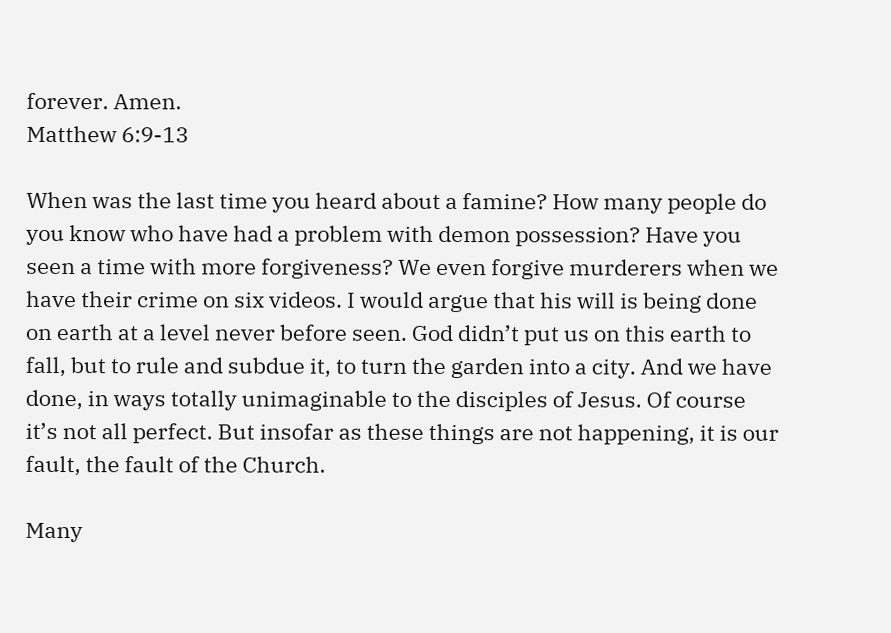forever. Amen.
Matthew 6:9-13

When was the last time you heard about a famine? How many people do you know who have had a problem with demon possession? Have you seen a time with more forgiveness? We even forgive murderers when we have their crime on six videos. I would argue that his will is being done on earth at a level never before seen. God didn’t put us on this earth to fall, but to rule and subdue it, to turn the garden into a city. And we have done, in ways totally unimaginable to the disciples of Jesus. Of course it’s not all perfect. But insofar as these things are not happening, it is our fault, the fault of the Church.

Many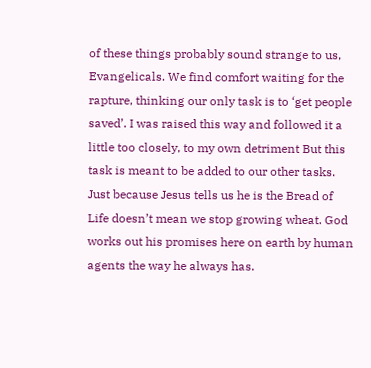of these things probably sound strange to us, Evangelicals. We find comfort waiting for the rapture, thinking our only task is to ‘get people saved’. I was raised this way and followed it a little too closely, to my own detriment But this task is meant to be added to our other tasks. Just because Jesus tells us he is the Bread of Life doesn’t mean we stop growing wheat. God works out his promises here on earth by human agents the way he always has.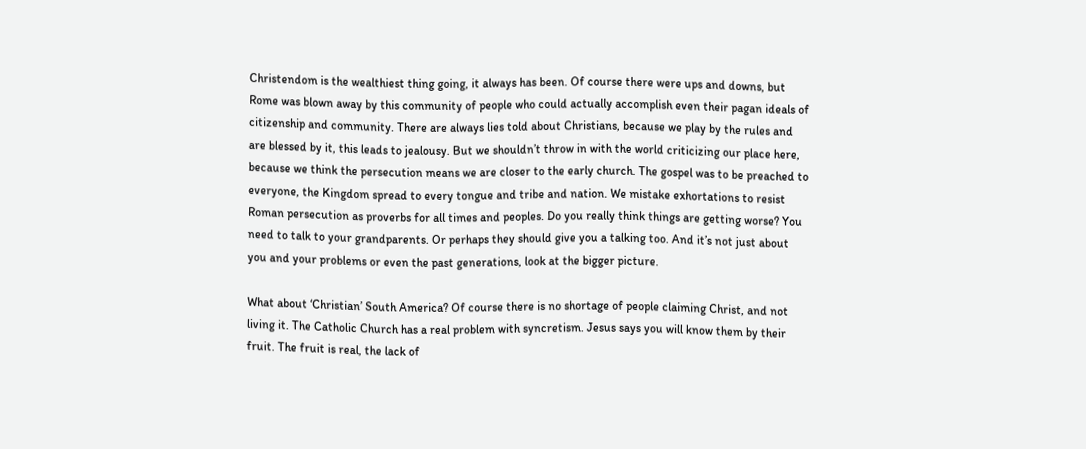Christendom is the wealthiest thing going, it always has been. Of course there were ups and downs, but Rome was blown away by this community of people who could actually accomplish even their pagan ideals of citizenship and community. There are always lies told about Christians, because we play by the rules and are blessed by it, this leads to jealousy. But we shouldn’t throw in with the world criticizing our place here, because we think the persecution means we are closer to the early church. The gospel was to be preached to everyone, the Kingdom spread to every tongue and tribe and nation. We mistake exhortations to resist Roman persecution as proverbs for all times and peoples. Do you really think things are getting worse? You need to talk to your grandparents. Or perhaps they should give you a talking too. And it’s not just about you and your problems or even the past generations, look at the bigger picture.

What about ‘Christian’ South America? Of course there is no shortage of people claiming Christ, and not living it. The Catholic Church has a real problem with syncretism. Jesus says you will know them by their fruit. The fruit is real, the lack of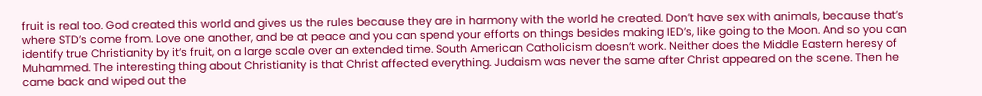fruit is real too. God created this world and gives us the rules because they are in harmony with the world he created. Don’t have sex with animals, because that’s where STD’s come from. Love one another, and be at peace and you can spend your efforts on things besides making IED’s, like going to the Moon. And so you can identify true Christianity by it’s fruit, on a large scale over an extended time. South American Catholicism doesn’t work. Neither does the Middle Eastern heresy of Muhammed. The interesting thing about Christianity is that Christ affected everything. Judaism was never the same after Christ appeared on the scene. Then he came back and wiped out the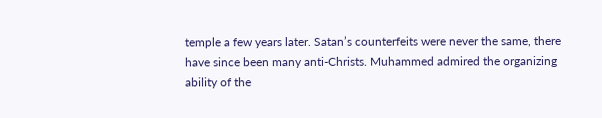temple a few years later. Satan’s counterfeits were never the same, there have since been many anti-Christs. Muhammed admired the organizing ability of the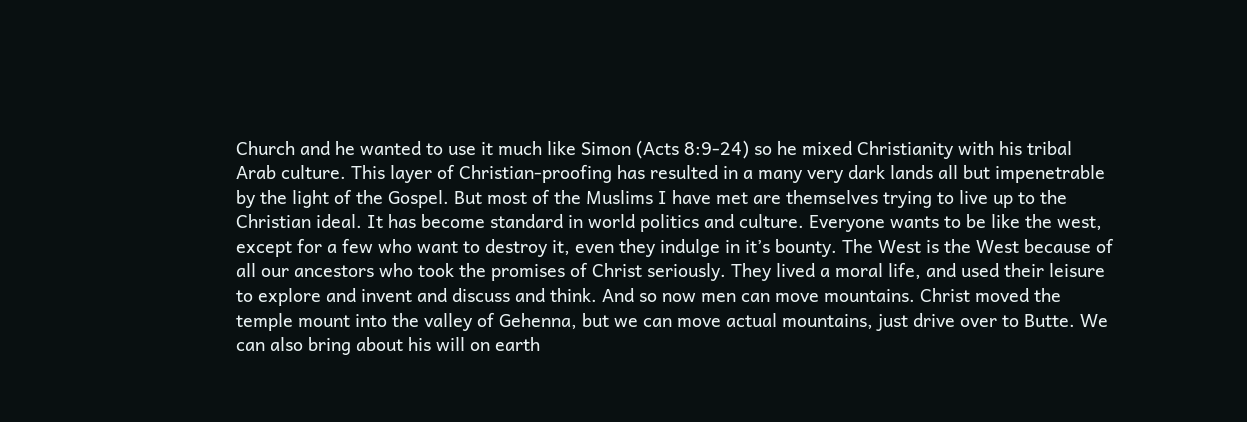Church and he wanted to use it much like Simon (Acts 8:9-24) so he mixed Christianity with his tribal Arab culture. This layer of Christian-proofing has resulted in a many very dark lands all but impenetrable by the light of the Gospel. But most of the Muslims I have met are themselves trying to live up to the Christian ideal. It has become standard in world politics and culture. Everyone wants to be like the west, except for a few who want to destroy it, even they indulge in it’s bounty. The West is the West because of all our ancestors who took the promises of Christ seriously. They lived a moral life, and used their leisure to explore and invent and discuss and think. And so now men can move mountains. Christ moved the temple mount into the valley of Gehenna, but we can move actual mountains, just drive over to Butte. We can also bring about his will on earth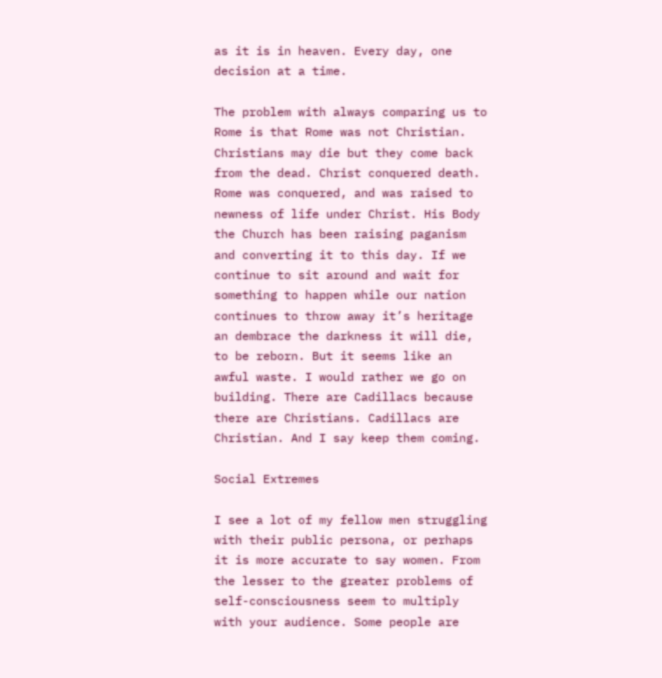as it is in heaven. Every day, one decision at a time.

The problem with always comparing us to Rome is that Rome was not Christian. Christians may die but they come back from the dead. Christ conquered death. Rome was conquered, and was raised to newness of life under Christ. His Body the Church has been raising paganism and converting it to this day. If we continue to sit around and wait for something to happen while our nation continues to throw away it’s heritage an dembrace the darkness it will die, to be reborn. But it seems like an awful waste. I would rather we go on building. There are Cadillacs because there are Christians. Cadillacs are Christian. And I say keep them coming.

Social Extremes

I see a lot of my fellow men struggling with their public persona, or perhaps it is more accurate to say women. From the lesser to the greater problems of self-consciousness seem to multiply with your audience. Some people are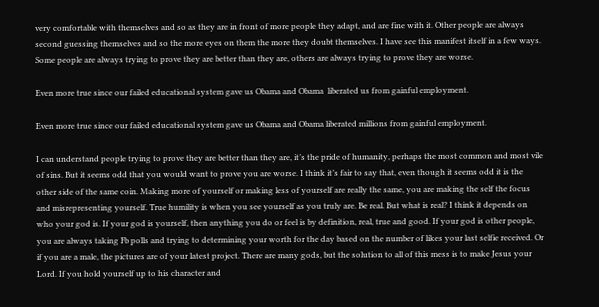very comfortable with themselves and so as they are in front of more people they adapt, and are fine with it. Other people are always second guessing themselves and so the more eyes on them the more they doubt themselves. I have see this manifest itself in a few ways. Some people are always trying to prove they are better than they are, others are always trying to prove they are worse.

Even more true since our failed educational system gave us Obama and Obama  liberated us from gainful employment.

Even more true since our failed educational system gave us Obama and Obama liberated millions from gainful employment.

I can understand people trying to prove they are better than they are, it’s the pride of humanity, perhaps the most common and most vile of sins. But it seems odd that you would want to prove you are worse. I think it’s fair to say that, even though it seems odd it is the other side of the same coin. Making more of yourself or making less of yourself are really the same, you are making the self the focus and misrepresenting yourself. True humility is when you see yourself as you truly are. Be real. But what is real? I think it depends on who your god is. If your god is yourself, then anything you do or feel is by definition, real, true and good. If your god is other people, you are always taking Fb polls and trying to determining your worth for the day based on the number of likes your last selfie received. Or if you are a male, the pictures are of your latest project. There are many gods, but the solution to all of this mess is to make Jesus your Lord. If you hold yourself up to his character and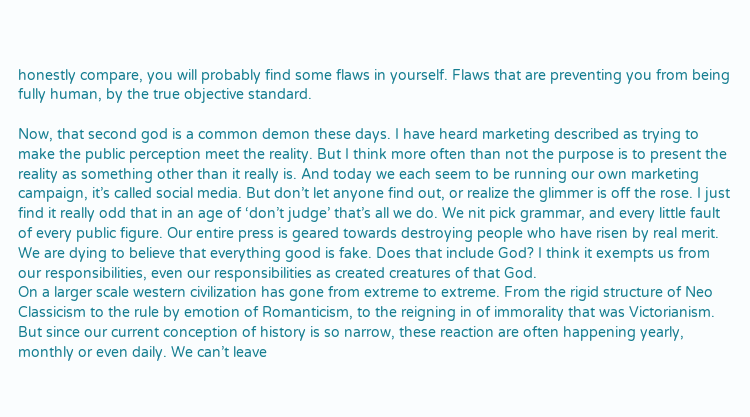honestly compare, you will probably find some flaws in yourself. Flaws that are preventing you from being fully human, by the true objective standard.

Now, that second god is a common demon these days. I have heard marketing described as trying to make the public perception meet the reality. But I think more often than not the purpose is to present the reality as something other than it really is. And today we each seem to be running our own marketing campaign, it’s called social media. But don’t let anyone find out, or realize the glimmer is off the rose. I just find it really odd that in an age of ‘don’t judge’ that’s all we do. We nit pick grammar, and every little fault of every public figure. Our entire press is geared towards destroying people who have risen by real merit. We are dying to believe that everything good is fake. Does that include God? I think it exempts us from our responsibilities, even our responsibilities as created creatures of that God.
On a larger scale western civilization has gone from extreme to extreme. From the rigid structure of Neo Classicism to the rule by emotion of Romanticism, to the reigning in of immorality that was Victorianism. But since our current conception of history is so narrow, these reaction are often happening yearly, monthly or even daily. We can’t leave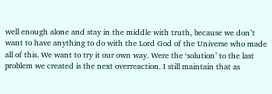well enough alone and stay in the middle with truth, because we don’t want to have anything to do with the Lord God of the Universe who made all of this. We want to try it our own way. Were the ‘solution’ to the last problem we created is the next overreaction. I still maintain that as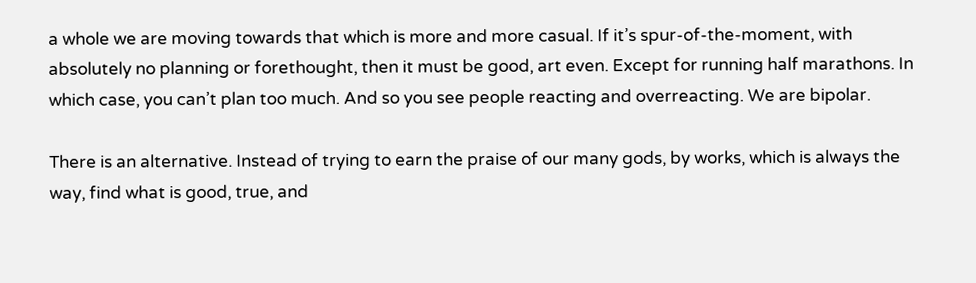a whole we are moving towards that which is more and more casual. If it’s spur-of-the-moment, with absolutely no planning or forethought, then it must be good, art even. Except for running half marathons. In which case, you can’t plan too much. And so you see people reacting and overreacting. We are bipolar.

There is an alternative. Instead of trying to earn the praise of our many gods, by works, which is always the way, find what is good, true, and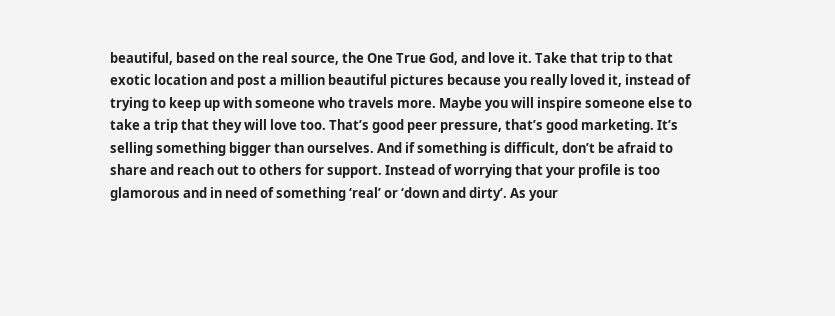beautiful, based on the real source, the One True God, and love it. Take that trip to that exotic location and post a million beautiful pictures because you really loved it, instead of trying to keep up with someone who travels more. Maybe you will inspire someone else to take a trip that they will love too. That’s good peer pressure, that’s good marketing. It’s selling something bigger than ourselves. And if something is difficult, don’t be afraid to share and reach out to others for support. Instead of worrying that your profile is too glamorous and in need of something ‘real’ or ‘down and dirty’. As your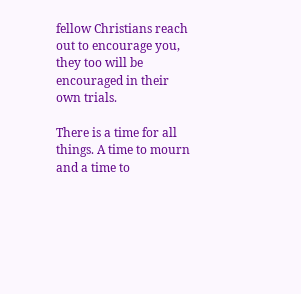fellow Christians reach out to encourage you, they too will be encouraged in their own trials.

There is a time for all things. A time to mourn and a time to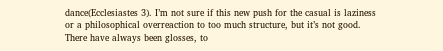dance(Ecclesiastes 3). I’m not sure if this new push for the casual is laziness or a philosophical overreaction to too much structure, but it’s not good. There have always been glosses, to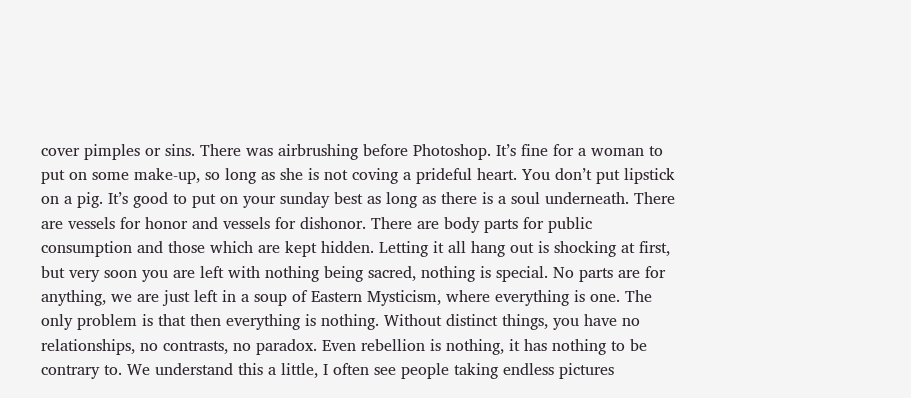cover pimples or sins. There was airbrushing before Photoshop. It’s fine for a woman to put on some make-up, so long as she is not coving a prideful heart. You don’t put lipstick on a pig. It’s good to put on your sunday best as long as there is a soul underneath. There are vessels for honor and vessels for dishonor. There are body parts for public consumption and those which are kept hidden. Letting it all hang out is shocking at first, but very soon you are left with nothing being sacred, nothing is special. No parts are for anything, we are just left in a soup of Eastern Mysticism, where everything is one. The only problem is that then everything is nothing. Without distinct things, you have no relationships, no contrasts, no paradox. Even rebellion is nothing, it has nothing to be contrary to. We understand this a little, I often see people taking endless pictures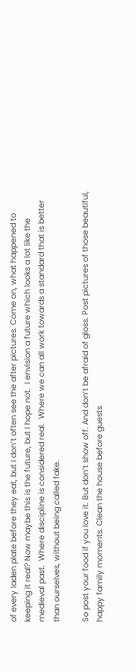of every laden plate before they eat, but I don’t often see the after pictures. Come on, what happened to keeping it real? Now maybe this is the future, but I hope not.  I envision a future which looks a lot like the medieval past.  Where discipline is considered real.  Where we can all work towards a standard that is better than ourselves, without being called fake.

So post your food if you love it. But don’t show off. And don’t be afraid of gloss. Post pictures of those beautiful, happy family moments. Clean the house before guests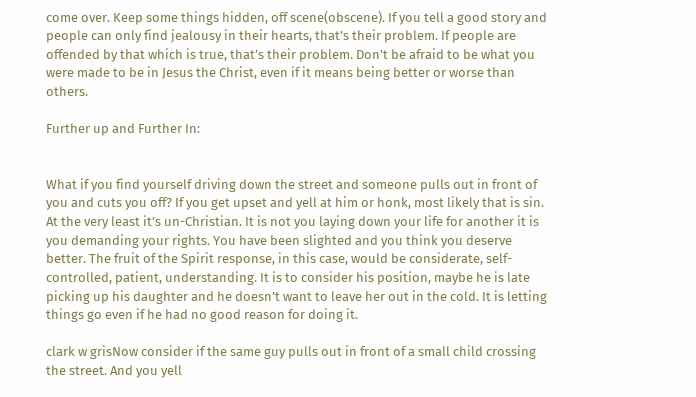come over. Keep some things hidden, off scene(obscene). If you tell a good story and people can only find jealousy in their hearts, that’s their problem. If people are offended by that which is true, that’s their problem. Don’t be afraid to be what you were made to be in Jesus the Christ, even if it means being better or worse than others.

Further up and Further In:


What if you find yourself driving down the street and someone pulls out in front of you and cuts you off? If you get upset and yell at him or honk, most likely that is sin. At the very least it’s un-Christian. It is not you laying down your life for another it is you demanding your rights. You have been slighted and you think you deserve better. The fruit of the Spirit response, in this case, would be considerate, self-controlled, patient, understanding. It is to consider his position, maybe he is late picking up his daughter and he doesn’t want to leave her out in the cold. It is letting things go even if he had no good reason for doing it.

clark w grisNow consider if the same guy pulls out in front of a small child crossing the street. And you yell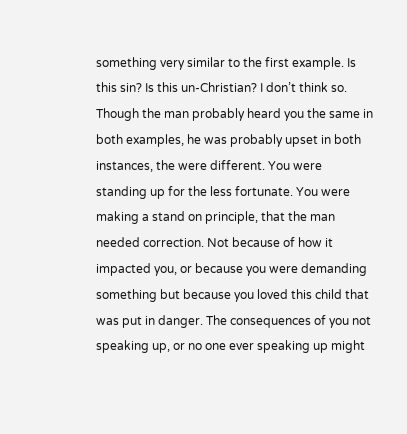something very similar to the first example. Is this sin? Is this un-Christian? I don’t think so. Though the man probably heard you the same in both examples, he was probably upset in both instances, the were different. You were standing up for the less fortunate. You were making a stand on principle, that the man needed correction. Not because of how it impacted you, or because you were demanding something but because you loved this child that was put in danger. The consequences of you not speaking up, or no one ever speaking up might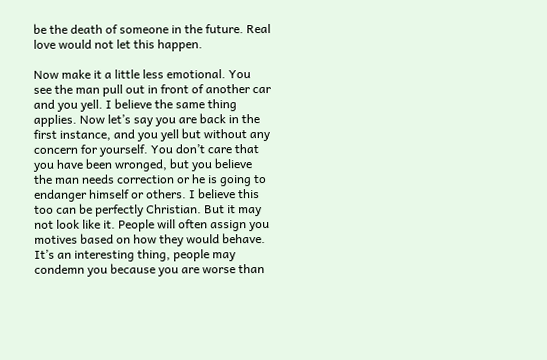be the death of someone in the future. Real love would not let this happen.

Now make it a little less emotional. You see the man pull out in front of another car and you yell. I believe the same thing applies. Now let’s say you are back in the first instance, and you yell but without any concern for yourself. You don’t care that you have been wronged, but you believe the man needs correction or he is going to endanger himself or others. I believe this too can be perfectly Christian. But it may not look like it. People will often assign you motives based on how they would behave. It’s an interesting thing, people may condemn you because you are worse than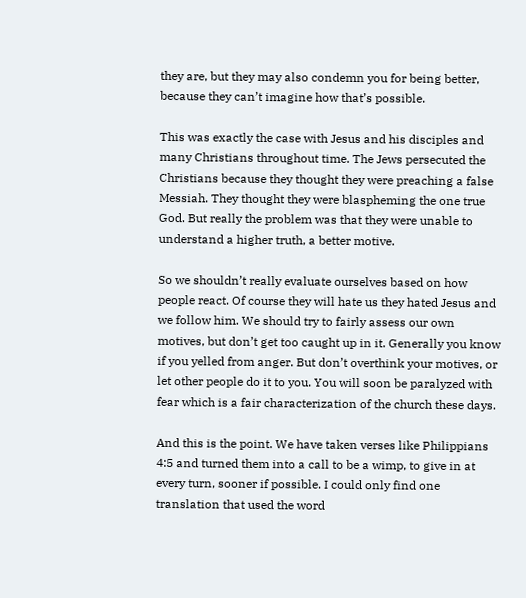they are, but they may also condemn you for being better, because they can’t imagine how that’s possible.

This was exactly the case with Jesus and his disciples and many Christians throughout time. The Jews persecuted the Christians because they thought they were preaching a false Messiah. They thought they were blaspheming the one true God. But really the problem was that they were unable to understand a higher truth, a better motive.

So we shouldn’t really evaluate ourselves based on how people react. Of course they will hate us they hated Jesus and we follow him. We should try to fairly assess our own motives, but don’t get too caught up in it. Generally you know if you yelled from anger. But don’t overthink your motives, or let other people do it to you. You will soon be paralyzed with fear which is a fair characterization of the church these days.

And this is the point. We have taken verses like Philippians 4:5 and turned them into a call to be a wimp, to give in at every turn, sooner if possible. I could only find one translation that used the word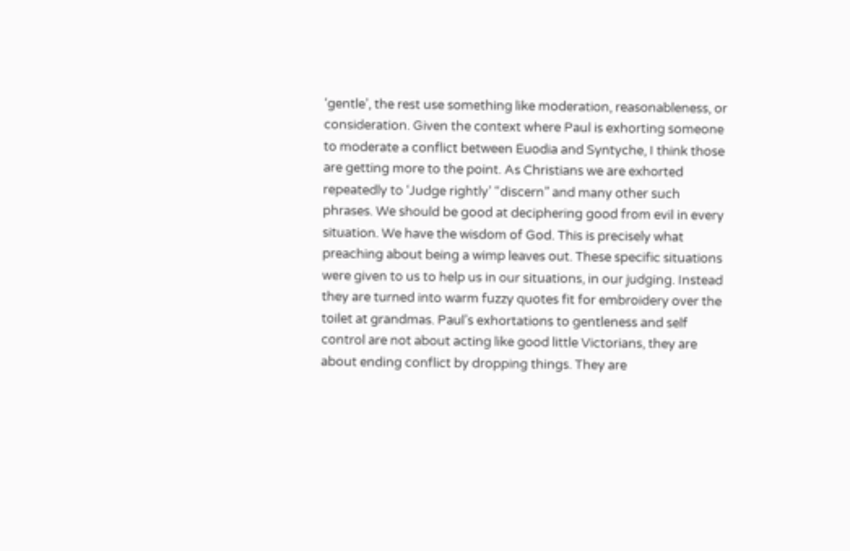‘gentle’, the rest use something like moderation, reasonableness, or consideration. Given the context where Paul is exhorting someone to moderate a conflict between Euodia and Syntyche, I think those are getting more to the point. As Christians we are exhorted repeatedly to ‘Judge rightly’ “discern” and many other such phrases. We should be good at deciphering good from evil in every situation. We have the wisdom of God. This is precisely what preaching about being a wimp leaves out. These specific situations were given to us to help us in our situations, in our judging. Instead they are turned into warm fuzzy quotes fit for embroidery over the toilet at grandmas. Paul’s exhortations to gentleness and self control are not about acting like good little Victorians, they are about ending conflict by dropping things. They are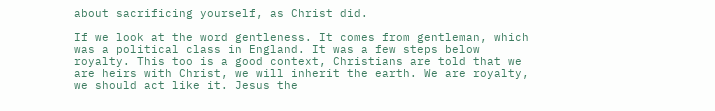about sacrificing yourself, as Christ did.

If we look at the word gentleness. It comes from gentleman, which was a political class in England. It was a few steps below royalty. This too is a good context, Christians are told that we are heirs with Christ, we will inherit the earth. We are royalty, we should act like it. Jesus the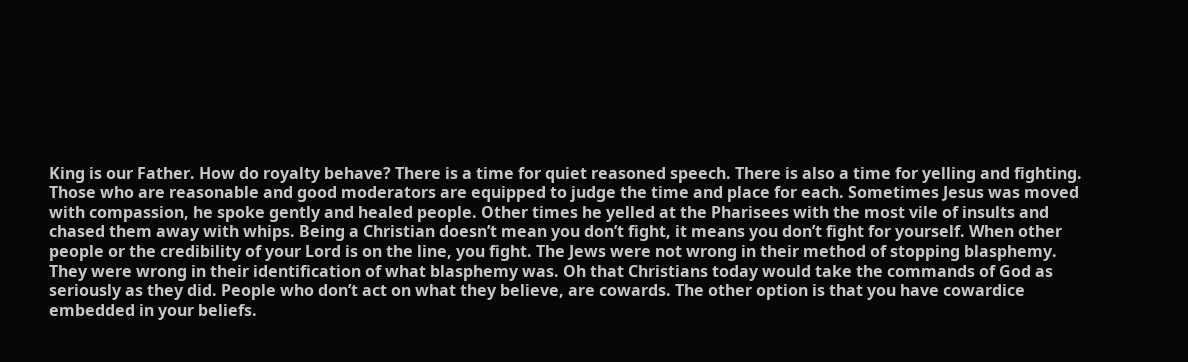King is our Father. How do royalty behave? There is a time for quiet reasoned speech. There is also a time for yelling and fighting. Those who are reasonable and good moderators are equipped to judge the time and place for each. Sometimes Jesus was moved with compassion, he spoke gently and healed people. Other times he yelled at the Pharisees with the most vile of insults and chased them away with whips. Being a Christian doesn’t mean you don’t fight, it means you don’t fight for yourself. When other people or the credibility of your Lord is on the line, you fight. The Jews were not wrong in their method of stopping blasphemy. They were wrong in their identification of what blasphemy was. Oh that Christians today would take the commands of God as seriously as they did. People who don’t act on what they believe, are cowards. The other option is that you have cowardice embedded in your beliefs.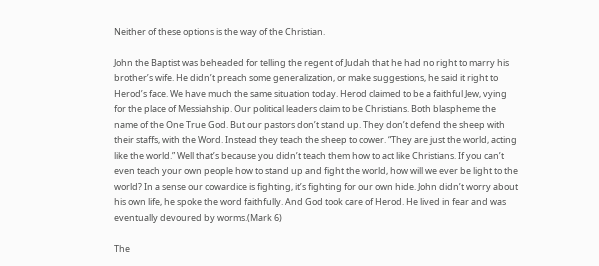Neither of these options is the way of the Christian.

John the Baptist was beheaded for telling the regent of Judah that he had no right to marry his brother’s wife. He didn’t preach some generalization, or make suggestions, he said it right to Herod’s face. We have much the same situation today. Herod claimed to be a faithful Jew, vying for the place of Messiahship. Our political leaders claim to be Christians. Both blaspheme the name of the One True God. But our pastors don’t stand up. They don’t defend the sheep with their staffs, with the Word. Instead they teach the sheep to cower. “They are just the world, acting like the world.” Well that’s because you didn’t teach them how to act like Christians. If you can’t even teach your own people how to stand up and fight the world, how will we ever be light to the world? In a sense our cowardice is fighting, it’s fighting for our own hide. John didn’t worry about his own life, he spoke the word faithfully. And God took care of Herod. He lived in fear and was eventually devoured by worms.(Mark 6)

The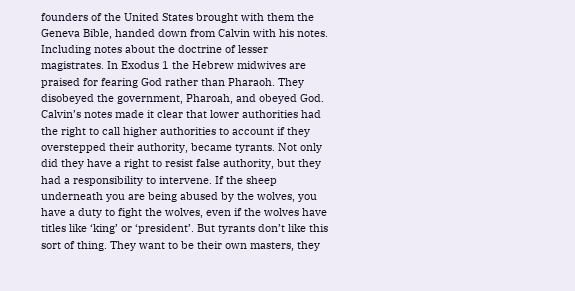founders of the United States brought with them the Geneva Bible, handed down from Calvin with his notes. Including notes about the doctrine of lesser magistrates. In Exodus 1 the Hebrew midwives are praised for fearing God rather than Pharaoh. They disobeyed the government, Pharoah, and obeyed God. Calvin’s notes made it clear that lower authorities had the right to call higher authorities to account if they overstepped their authority, became tyrants. Not only did they have a right to resist false authority, but they had a responsibility to intervene. If the sheep underneath you are being abused by the wolves, you have a duty to fight the wolves, even if the wolves have titles like ‘king’ or ‘president’. But tyrants don’t like this sort of thing. They want to be their own masters, they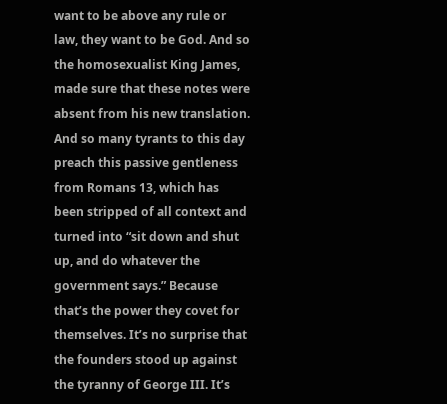want to be above any rule or law, they want to be God. And so the homosexualist King James, made sure that these notes were absent from his new translation. And so many tyrants to this day preach this passive gentleness from Romans 13, which has been stripped of all context and turned into “sit down and shut up, and do whatever the government says.” Because that’s the power they covet for themselves. It’s no surprise that the founders stood up against the tyranny of George III. It’s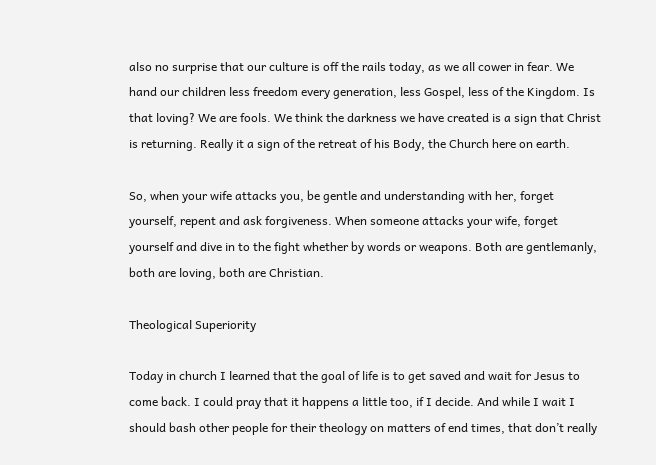also no surprise that our culture is off the rails today, as we all cower in fear. We hand our children less freedom every generation, less Gospel, less of the Kingdom. Is that loving? We are fools. We think the darkness we have created is a sign that Christ is returning. Really it a sign of the retreat of his Body, the Church here on earth.

So, when your wife attacks you, be gentle and understanding with her, forget yourself, repent and ask forgiveness. When someone attacks your wife, forget yourself and dive in to the fight whether by words or weapons. Both are gentlemanly, both are loving, both are Christian.

Theological Superiority

Today in church I learned that the goal of life is to get saved and wait for Jesus to come back. I could pray that it happens a little too, if I decide. And while I wait I should bash other people for their theology on matters of end times, that don’t really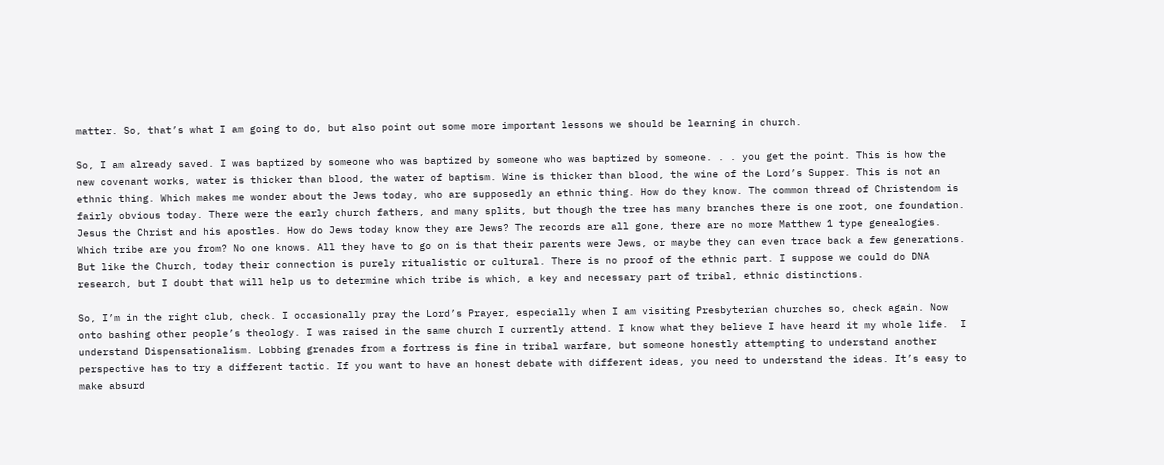matter. So, that’s what I am going to do, but also point out some more important lessons we should be learning in church.

So, I am already saved. I was baptized by someone who was baptized by someone who was baptized by someone. . . you get the point. This is how the new covenant works, water is thicker than blood, the water of baptism. Wine is thicker than blood, the wine of the Lord’s Supper. This is not an ethnic thing. Which makes me wonder about the Jews today, who are supposedly an ethnic thing. How do they know. The common thread of Christendom is fairly obvious today. There were the early church fathers, and many splits, but though the tree has many branches there is one root, one foundation. Jesus the Christ and his apostles. How do Jews today know they are Jews? The records are all gone, there are no more Matthew 1 type genealogies. Which tribe are you from? No one knows. All they have to go on is that their parents were Jews, or maybe they can even trace back a few generations. But like the Church, today their connection is purely ritualistic or cultural. There is no proof of the ethnic part. I suppose we could do DNA research, but I doubt that will help us to determine which tribe is which, a key and necessary part of tribal, ethnic distinctions.

So, I’m in the right club, check. I occasionally pray the Lord’s Prayer, especially when I am visiting Presbyterian churches so, check again. Now onto bashing other people’s theology. I was raised in the same church I currently attend. I know what they believe I have heard it my whole life.  I understand Dispensationalism. Lobbing grenades from a fortress is fine in tribal warfare, but someone honestly attempting to understand another perspective has to try a different tactic. If you want to have an honest debate with different ideas, you need to understand the ideas. It’s easy to make absurd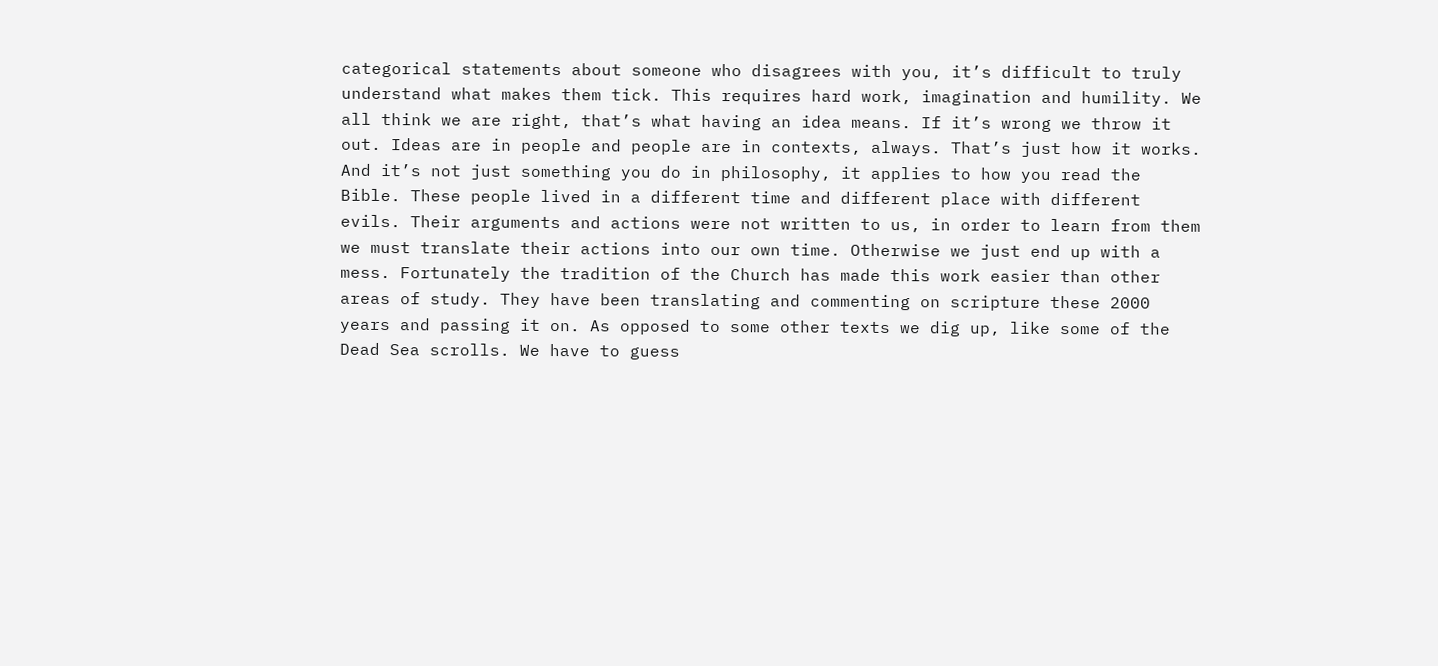categorical statements about someone who disagrees with you, it’s difficult to truly understand what makes them tick. This requires hard work, imagination and humility. We all think we are right, that’s what having an idea means. If it’s wrong we throw it out. Ideas are in people and people are in contexts, always. That’s just how it works. And it’s not just something you do in philosophy, it applies to how you read the Bible. These people lived in a different time and different place with different evils. Their arguments and actions were not written to us, in order to learn from them we must translate their actions into our own time. Otherwise we just end up with a mess. Fortunately the tradition of the Church has made this work easier than other areas of study. They have been translating and commenting on scripture these 2000 years and passing it on. As opposed to some other texts we dig up, like some of the Dead Sea scrolls. We have to guess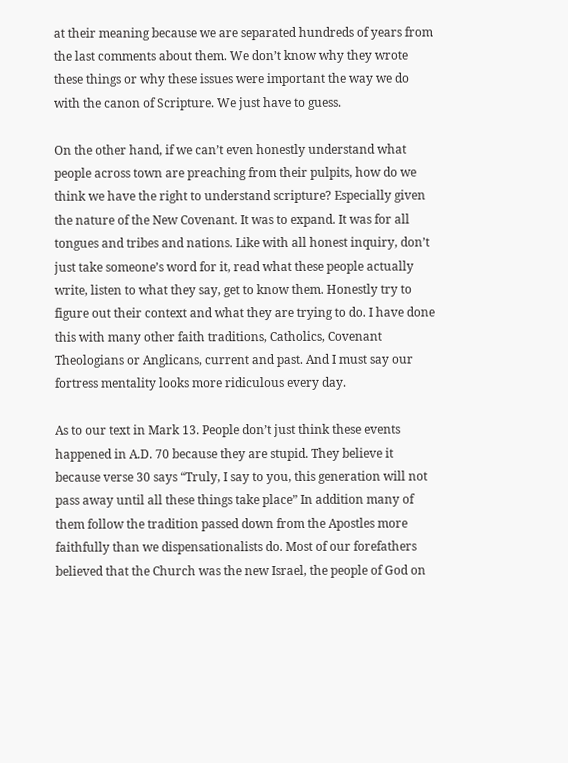at their meaning because we are separated hundreds of years from the last comments about them. We don’t know why they wrote these things or why these issues were important the way we do with the canon of Scripture. We just have to guess.

On the other hand, if we can’t even honestly understand what people across town are preaching from their pulpits, how do we think we have the right to understand scripture? Especially given the nature of the New Covenant. It was to expand. It was for all tongues and tribes and nations. Like with all honest inquiry, don’t just take someone’s word for it, read what these people actually write, listen to what they say, get to know them. Honestly try to figure out their context and what they are trying to do. I have done this with many other faith traditions, Catholics, Covenant Theologians or Anglicans, current and past. And I must say our fortress mentality looks more ridiculous every day.

As to our text in Mark 13. People don’t just think these events happened in A.D. 70 because they are stupid. They believe it because verse 30 says “Truly, I say to you, this generation will not pass away until all these things take place” In addition many of them follow the tradition passed down from the Apostles more faithfully than we dispensationalists do. Most of our forefathers believed that the Church was the new Israel, the people of God on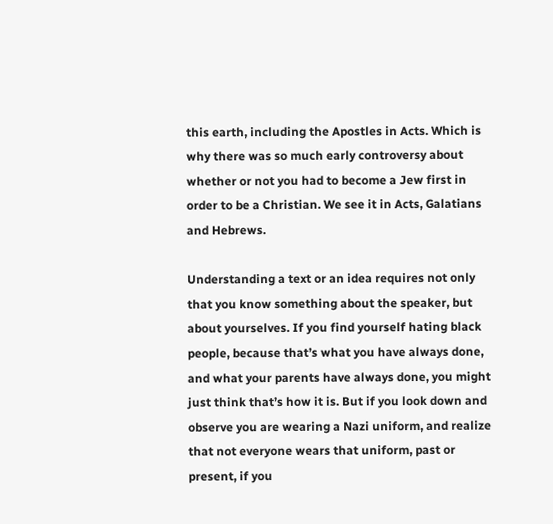this earth, including the Apostles in Acts. Which is why there was so much early controversy about whether or not you had to become a Jew first in order to be a Christian. We see it in Acts, Galatians and Hebrews.

Understanding a text or an idea requires not only that you know something about the speaker, but about yourselves. If you find yourself hating black people, because that’s what you have always done, and what your parents have always done, you might just think that’s how it is. But if you look down and observe you are wearing a Nazi uniform, and realize that not everyone wears that uniform, past or present, if you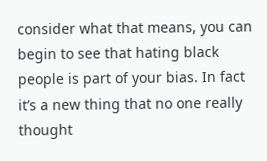consider what that means, you can begin to see that hating black people is part of your bias. In fact it’s a new thing that no one really thought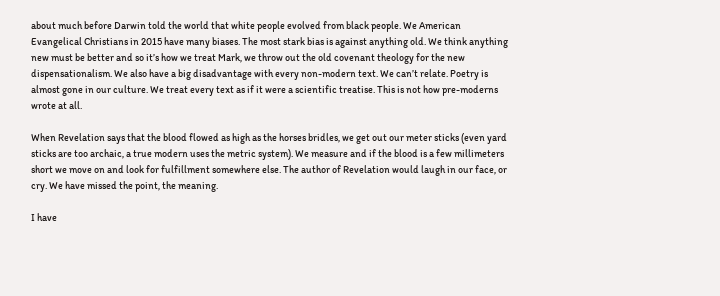about much before Darwin told the world that white people evolved from black people. We American Evangelical Christians in 2015 have many biases. The most stark bias is against anything old. We think anything new must be better and so it’s how we treat Mark, we throw out the old covenant theology for the new dispensationalism. We also have a big disadvantage with every non-modern text. We can’t relate. Poetry is almost gone in our culture. We treat every text as if it were a scientific treatise. This is not how pre-moderns wrote at all.

When Revelation says that the blood flowed as high as the horses bridles, we get out our meter sticks (even yard sticks are too archaic, a true modern uses the metric system). We measure and if the blood is a few millimeters short we move on and look for fulfillment somewhere else. The author of Revelation would laugh in our face, or cry. We have missed the point, the meaning.

I have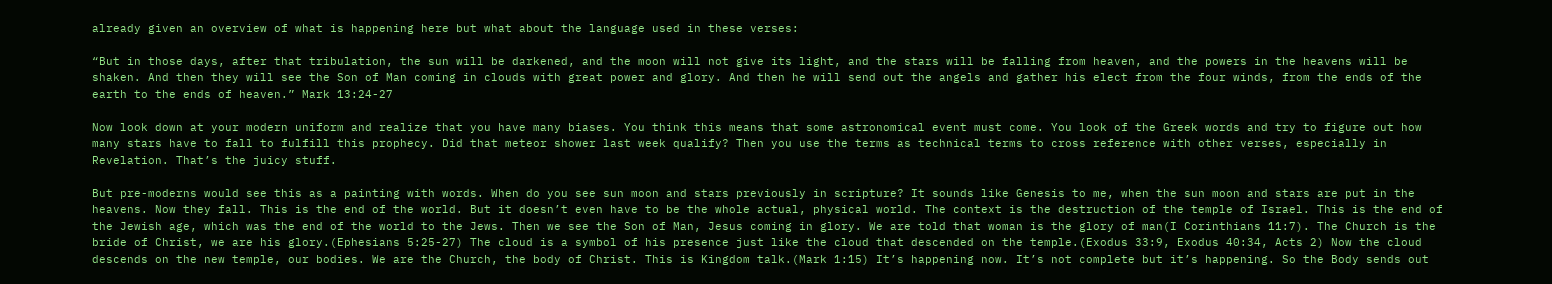already given an overview of what is happening here but what about the language used in these verses:

“But in those days, after that tribulation, the sun will be darkened, and the moon will not give its light, and the stars will be falling from heaven, and the powers in the heavens will be shaken. And then they will see the Son of Man coming in clouds with great power and glory. And then he will send out the angels and gather his elect from the four winds, from the ends of the earth to the ends of heaven.” Mark 13:24-27

Now look down at your modern uniform and realize that you have many biases. You think this means that some astronomical event must come. You look of the Greek words and try to figure out how many stars have to fall to fulfill this prophecy. Did that meteor shower last week qualify? Then you use the terms as technical terms to cross reference with other verses, especially in Revelation. That’s the juicy stuff.

But pre-moderns would see this as a painting with words. When do you see sun moon and stars previously in scripture? It sounds like Genesis to me, when the sun moon and stars are put in the heavens. Now they fall. This is the end of the world. But it doesn’t even have to be the whole actual, physical world. The context is the destruction of the temple of Israel. This is the end of the Jewish age, which was the end of the world to the Jews. Then we see the Son of Man, Jesus coming in glory. We are told that woman is the glory of man(I Corinthians 11:7). The Church is the bride of Christ, we are his glory.(Ephesians 5:25-27) The cloud is a symbol of his presence just like the cloud that descended on the temple.(Exodus 33:9, Exodus 40:34, Acts 2) Now the cloud descends on the new temple, our bodies. We are the Church, the body of Christ. This is Kingdom talk.(Mark 1:15) It’s happening now. It’s not complete but it’s happening. So the Body sends out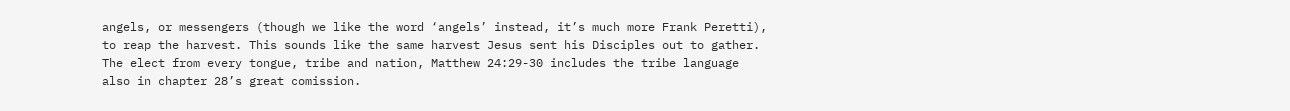angels, or messengers (though we like the word ‘angels’ instead, it’s much more Frank Peretti), to reap the harvest. This sounds like the same harvest Jesus sent his Disciples out to gather. The elect from every tongue, tribe and nation, Matthew 24:29-30 includes the tribe language also in chapter 28’s great comission.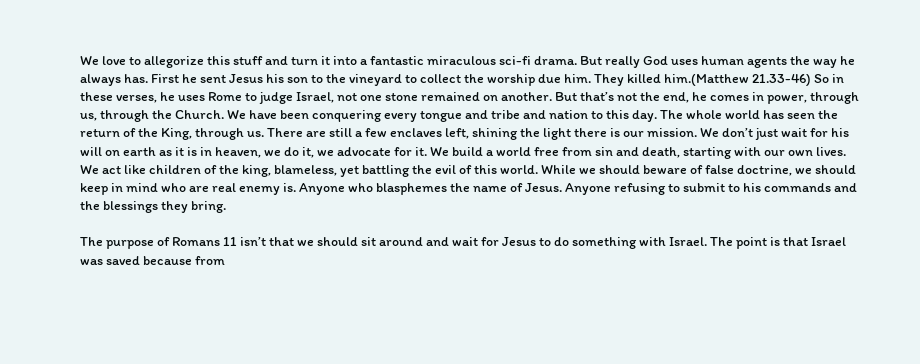We love to allegorize this stuff and turn it into a fantastic miraculous sci-fi drama. But really God uses human agents the way he always has. First he sent Jesus his son to the vineyard to collect the worship due him. They killed him.(Matthew 21.33-46) So in these verses, he uses Rome to judge Israel, not one stone remained on another. But that’s not the end, he comes in power, through us, through the Church. We have been conquering every tongue and tribe and nation to this day. The whole world has seen the return of the King, through us. There are still a few enclaves left, shining the light there is our mission. We don’t just wait for his will on earth as it is in heaven, we do it, we advocate for it. We build a world free from sin and death, starting with our own lives. We act like children of the king, blameless, yet battling the evil of this world. While we should beware of false doctrine, we should keep in mind who are real enemy is. Anyone who blasphemes the name of Jesus. Anyone refusing to submit to his commands and the blessings they bring.

The purpose of Romans 11 isn’t that we should sit around and wait for Jesus to do something with Israel. The point is that Israel was saved because from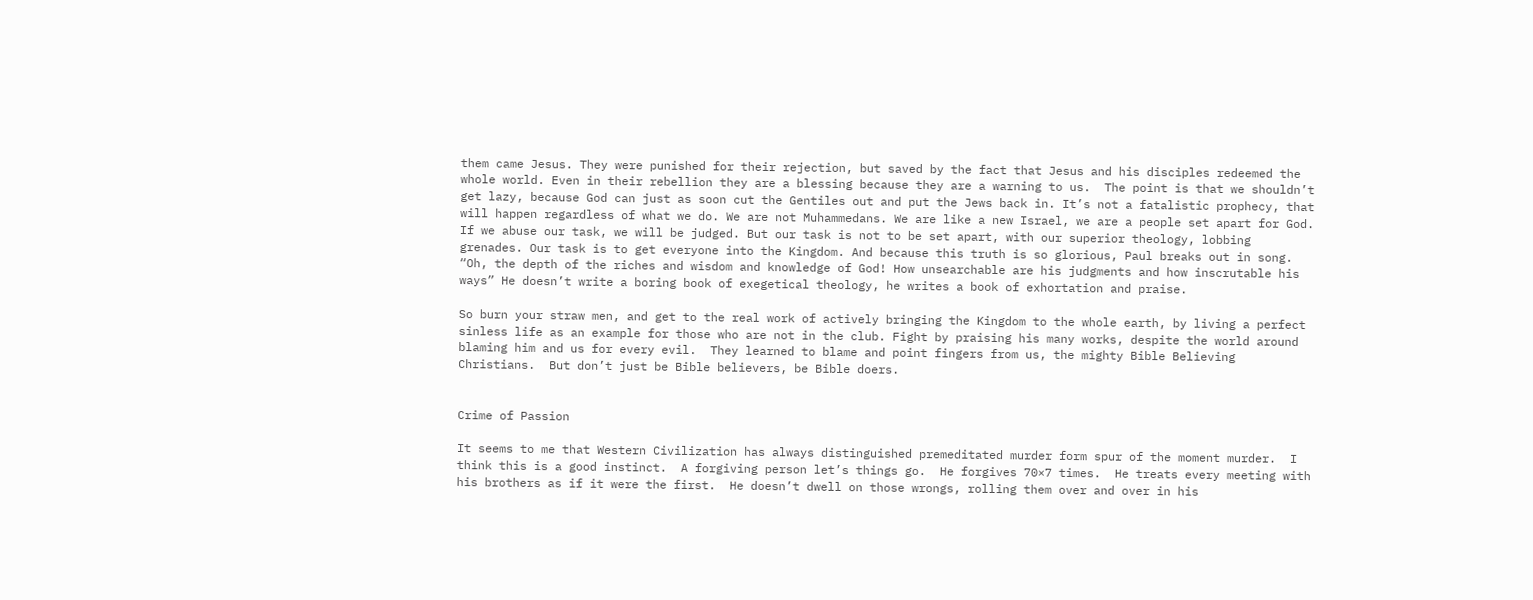them came Jesus. They were punished for their rejection, but saved by the fact that Jesus and his disciples redeemed the whole world. Even in their rebellion they are a blessing because they are a warning to us.  The point is that we shouldn’t get lazy, because God can just as soon cut the Gentiles out and put the Jews back in. It’s not a fatalistic prophecy, that will happen regardless of what we do. We are not Muhammedans. We are like a new Israel, we are a people set apart for God. If we abuse our task, we will be judged. But our task is not to be set apart, with our superior theology, lobbing grenades. Our task is to get everyone into the Kingdom. And because this truth is so glorious, Paul breaks out in song. “Oh, the depth of the riches and wisdom and knowledge of God! How unsearchable are his judgments and how inscrutable his ways” He doesn’t write a boring book of exegetical theology, he writes a book of exhortation and praise.

So burn your straw men, and get to the real work of actively bringing the Kingdom to the whole earth, by living a perfect sinless life as an example for those who are not in the club. Fight by praising his many works, despite the world around blaming him and us for every evil.  They learned to blame and point fingers from us, the mighty Bible Believing Christians.  But don’t just be Bible believers, be Bible doers.


Crime of Passion

It seems to me that Western Civilization has always distinguished premeditated murder form spur of the moment murder.  I think this is a good instinct.  A forgiving person let’s things go.  He forgives 70×7 times.  He treats every meeting with his brothers as if it were the first.  He doesn’t dwell on those wrongs, rolling them over and over in his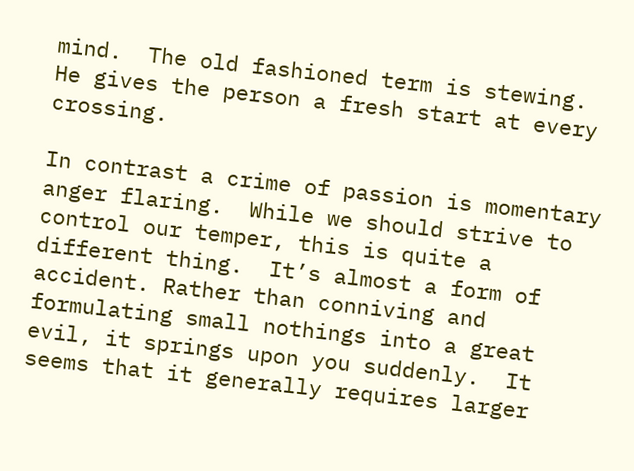mind.  The old fashioned term is stewing.  He gives the person a fresh start at every crossing.

In contrast a crime of passion is momentary anger flaring.  While we should strive to control our temper, this is quite a different thing.  It’s almost a form of accident. Rather than conniving and formulating small nothings into a great evil, it springs upon you suddenly.  It seems that it generally requires larger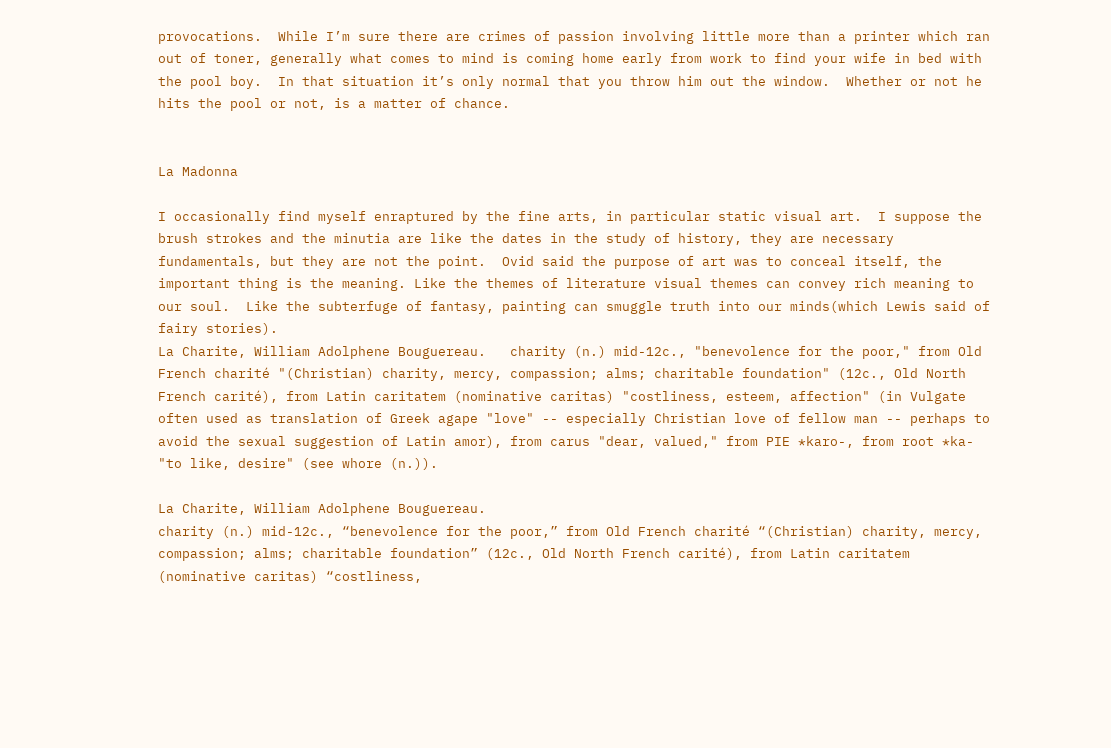provocations.  While I’m sure there are crimes of passion involving little more than a printer which ran out of toner, generally what comes to mind is coming home early from work to find your wife in bed with the pool boy.  In that situation it’s only normal that you throw him out the window.  Whether or not he hits the pool or not, is a matter of chance.


La Madonna

I occasionally find myself enraptured by the fine arts, in particular static visual art.  I suppose the brush strokes and the minutia are like the dates in the study of history, they are necessary fundamentals, but they are not the point.  Ovid said the purpose of art was to conceal itself, the important thing is the meaning. Like the themes of literature visual themes can convey rich meaning to our soul.  Like the subterfuge of fantasy, painting can smuggle truth into our minds(which Lewis said of fairy stories).
La Charite, William Adolphene Bouguereau.   charity (n.) mid-12c., "benevolence for the poor," from Old French charité "(Christian) charity, mercy, compassion; alms; charitable foundation" (12c., Old North French carité), from Latin caritatem (nominative caritas) "costliness, esteem, affection" (in Vulgate often used as translation of Greek agape "love" -- especially Christian love of fellow man -- perhaps to avoid the sexual suggestion of Latin amor), from carus "dear, valued," from PIE *karo-, from root *ka- "to like, desire" (see whore (n.)).

La Charite, William Adolphene Bouguereau.
charity (n.) mid-12c., “benevolence for the poor,” from Old French charité “(Christian) charity, mercy, compassion; alms; charitable foundation” (12c., Old North French carité), from Latin caritatem (nominative caritas) “costliness,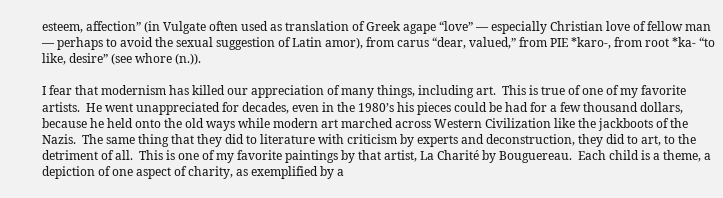esteem, affection” (in Vulgate often used as translation of Greek agape “love” — especially Christian love of fellow man — perhaps to avoid the sexual suggestion of Latin amor), from carus “dear, valued,” from PIE *karo-, from root *ka- “to like, desire” (see whore (n.)).

I fear that modernism has killed our appreciation of many things, including art.  This is true of one of my favorite artists.  He went unappreciated for decades, even in the 1980’s his pieces could be had for a few thousand dollars, because he held onto the old ways while modern art marched across Western Civilization like the jackboots of the Nazis.  The same thing that they did to literature with criticism by experts and deconstruction, they did to art, to the detriment of all.  This is one of my favorite paintings by that artist, La Charité by Bouguereau.  Each child is a theme, a depiction of one aspect of charity, as exemplified by a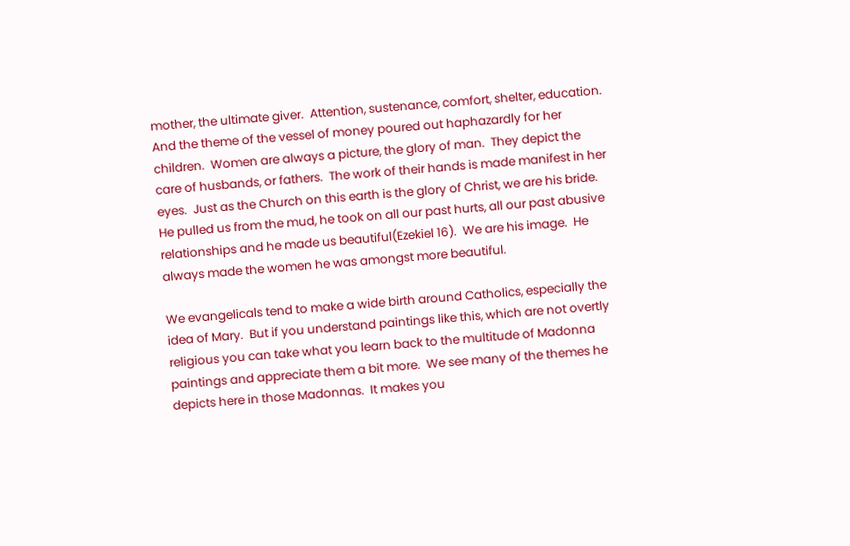mother, the ultimate giver.  Attention, sustenance, comfort, shelter, education.  And the theme of the vessel of money poured out haphazardly for her children.  Women are always a picture, the glory of man.  They depict the care of husbands, or fathers.  The work of their hands is made manifest in her eyes.  Just as the Church on this earth is the glory of Christ, we are his bride.  He pulled us from the mud, he took on all our past hurts, all our past abusive relationships and he made us beautiful(Ezekiel 16).  We are his image.  He always made the women he was amongst more beautiful.

We evangelicals tend to make a wide birth around Catholics, especially the idea of Mary.  But if you understand paintings like this, which are not overtly religious you can take what you learn back to the multitude of Madonna paintings and appreciate them a bit more.  We see many of the themes he depicts here in those Madonnas.  It makes you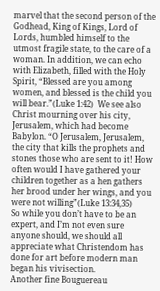marvel that the second person of the Godhead, King of Kings, Lord of Lords, humbled himself to the utmost fragile state, to the care of a woman. In addition, we can echo with Elizabeth, filled with the Holy Spirit, “Blessed are you among women, and blessed is the child you will bear.”(Luke 1:42)  We see also Christ mourning over his city, Jerusalem, which had become Babylon. “O Jerusalem, Jerusalem, the city that kills the prophets and stones those who are sent to it! How often would I have gathered your children together as a hen gathers her brood under her wings, and you were not willing”(Luke 13:34,35)
So while you don’t have to be an expert, and I’m not even sure anyone should, we should all appreciate what Christendom has done for art before modern man began his vivisection.
Another fine Bouguereau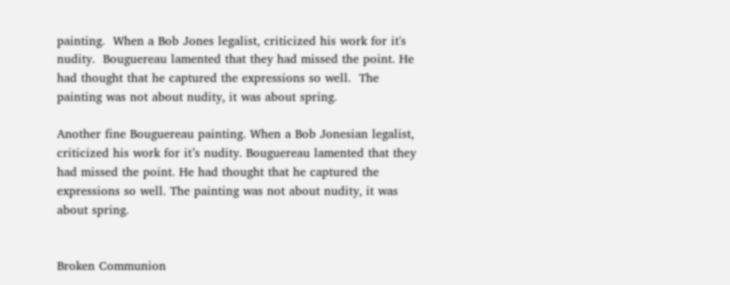painting.  When a Bob Jones legalist, criticized his work for it's nudity.  Bouguereau lamented that they had missed the point. He had thought that he captured the expressions so well.  The painting was not about nudity, it was about spring.

Another fine Bouguereau painting. When a Bob Jonesian legalist, criticized his work for it’s nudity. Bouguereau lamented that they had missed the point. He had thought that he captured the expressions so well. The painting was not about nudity, it was about spring.


Broken Communion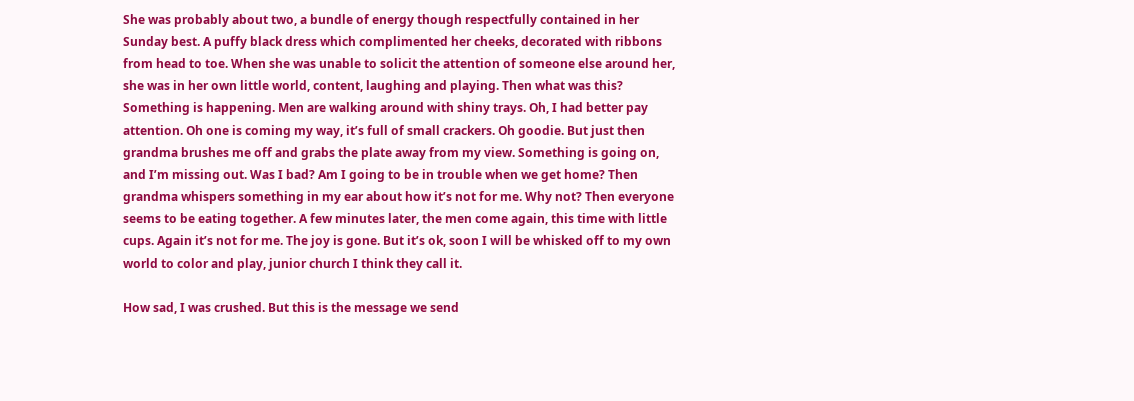She was probably about two, a bundle of energy though respectfully contained in her Sunday best. A puffy black dress which complimented her cheeks, decorated with ribbons from head to toe. When she was unable to solicit the attention of someone else around her, she was in her own little world, content, laughing and playing. Then what was this? Something is happening. Men are walking around with shiny trays. Oh, I had better pay attention. Oh one is coming my way, it’s full of small crackers. Oh goodie. But just then grandma brushes me off and grabs the plate away from my view. Something is going on, and I’m missing out. Was I bad? Am I going to be in trouble when we get home? Then grandma whispers something in my ear about how it’s not for me. Why not? Then everyone seems to be eating together. A few minutes later, the men come again, this time with little cups. Again it’s not for me. The joy is gone. But it’s ok, soon I will be whisked off to my own world to color and play, junior church I think they call it.

How sad, I was crushed. But this is the message we send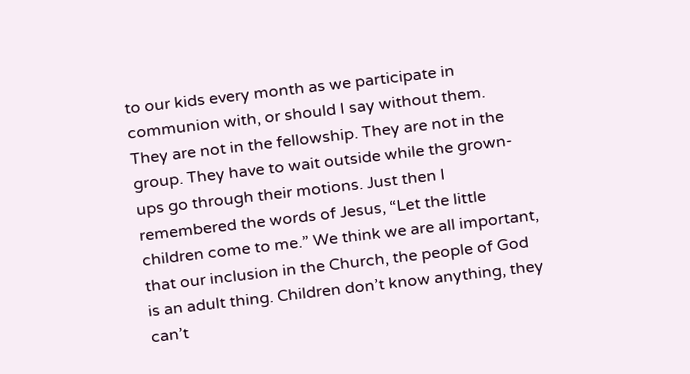to our kids every month as we participate in communion with, or should I say without them. They are not in the fellowship. They are not in the group. They have to wait outside while the grown-ups go through their motions. Just then I remembered the words of Jesus, “Let the little children come to me.” We think we are all important, that our inclusion in the Church, the people of God is an adult thing. Children don’t know anything, they can’t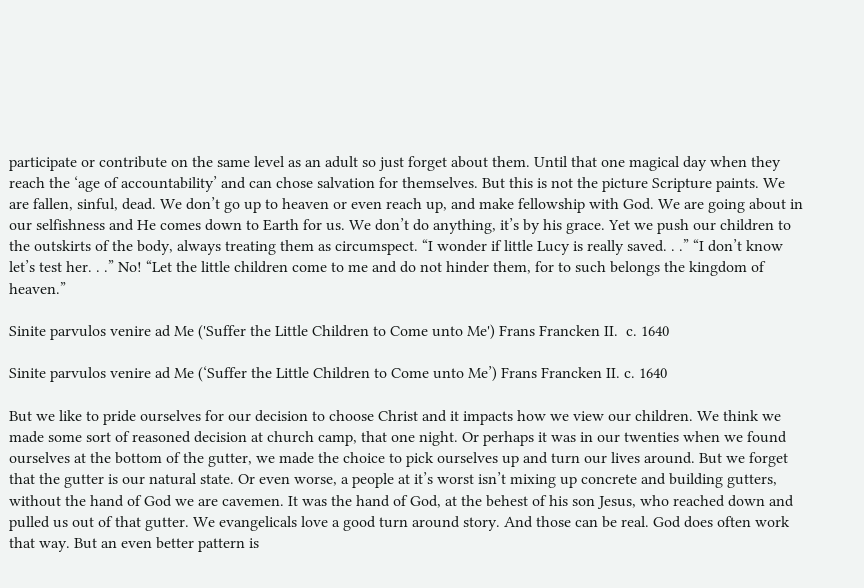participate or contribute on the same level as an adult so just forget about them. Until that one magical day when they reach the ‘age of accountability’ and can chose salvation for themselves. But this is not the picture Scripture paints. We are fallen, sinful, dead. We don’t go up to heaven or even reach up, and make fellowship with God. We are going about in our selfishness and He comes down to Earth for us. We don’t do anything, it’s by his grace. Yet we push our children to the outskirts of the body, always treating them as circumspect. “I wonder if little Lucy is really saved. . .” “I don’t know let’s test her. . .” No! “Let the little children come to me and do not hinder them, for to such belongs the kingdom of heaven.”

Sinite parvulos venire ad Me ('Suffer the Little Children to Come unto Me') Frans Francken II.  c. 1640

Sinite parvulos venire ad Me (‘Suffer the Little Children to Come unto Me’) Frans Francken II. c. 1640

But we like to pride ourselves for our decision to choose Christ and it impacts how we view our children. We think we made some sort of reasoned decision at church camp, that one night. Or perhaps it was in our twenties when we found ourselves at the bottom of the gutter, we made the choice to pick ourselves up and turn our lives around. But we forget that the gutter is our natural state. Or even worse, a people at it’s worst isn’t mixing up concrete and building gutters, without the hand of God we are cavemen. It was the hand of God, at the behest of his son Jesus, who reached down and pulled us out of that gutter. We evangelicals love a good turn around story. And those can be real. God does often work that way. But an even better pattern is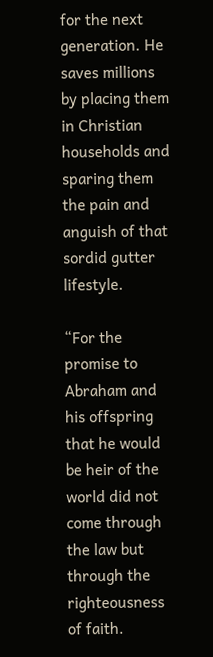for the next generation. He saves millions by placing them in Christian households and sparing them the pain and anguish of that sordid gutter lifestyle.

“For the promise to Abraham and his offspring that he would be heir of the world did not come through the law but through the righteousness of faith.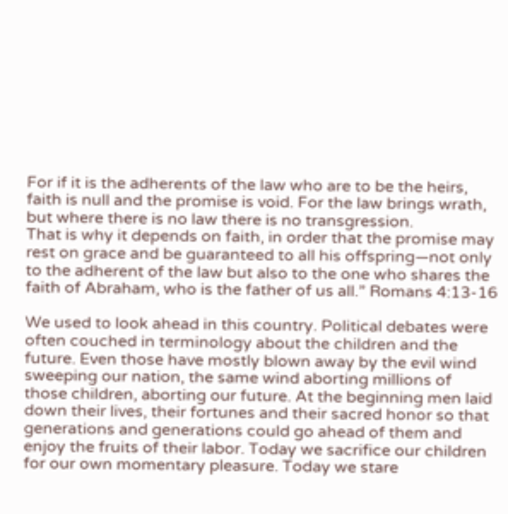For if it is the adherents of the law who are to be the heirs, faith is null and the promise is void. For the law brings wrath, but where there is no law there is no transgression.
That is why it depends on faith, in order that the promise may rest on grace and be guaranteed to all his offspring—not only to the adherent of the law but also to the one who shares the faith of Abraham, who is the father of us all.” Romans 4:13-16

We used to look ahead in this country. Political debates were often couched in terminology about the children and the future. Even those have mostly blown away by the evil wind sweeping our nation, the same wind aborting millions of those children, aborting our future. At the beginning men laid down their lives, their fortunes and their sacred honor so that generations and generations could go ahead of them and enjoy the fruits of their labor. Today we sacrifice our children for our own momentary pleasure. Today we stare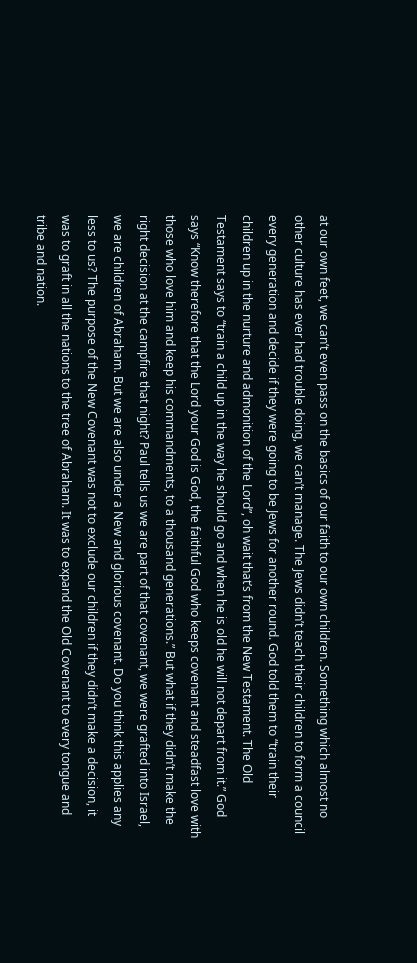at our own feet, we can’t even pass on the basics of our faith to our own children. Something which almost no other culture has ever had trouble doing, we can’t manage. The Jews didn’t teach their children to form a council every generation and decide if they were going to be Jews for another round. God told them to “train their children up in the nurture and admonition of the Lord”, oh wait that’s from the New Testament. The Old Testament says to “train a child up in the way he should go and when he is old he will not depart from it.” God says “Know therefore that the Lord your God is God, the faithful God who keeps covenant and steadfast love with those who love him and keep his commandments, to a thousand generations.” But what if they didn’t make the right decision at the campfire that night? Paul tells us we are part of that covenant, we were grafted into Israel, we are children of Abraham. But we are also under a New and glorious covenant. Do you think this applies any less to us? The purpose of the New Covenant was not to exclude our children if they didn’t make a decision, it was to graft in all the nations to the tree of Abraham. It was to expand the Old Covenant to every tongue and tribe and nation.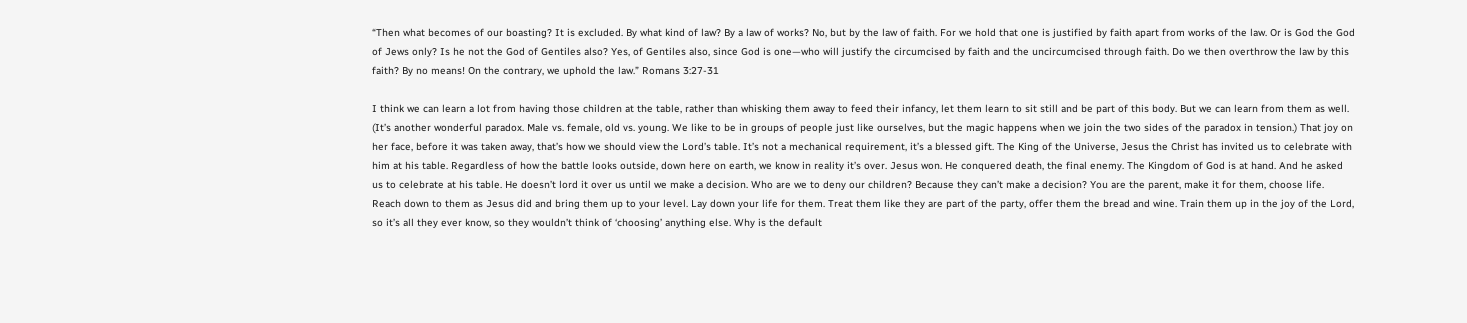“Then what becomes of our boasting? It is excluded. By what kind of law? By a law of works? No, but by the law of faith. For we hold that one is justified by faith apart from works of the law. Or is God the God of Jews only? Is he not the God of Gentiles also? Yes, of Gentiles also, since God is one—who will justify the circumcised by faith and the uncircumcised through faith. Do we then overthrow the law by this faith? By no means! On the contrary, we uphold the law.” Romans 3:27-31

I think we can learn a lot from having those children at the table, rather than whisking them away to feed their infancy, let them learn to sit still and be part of this body. But we can learn from them as well. (It’s another wonderful paradox. Male vs. female, old vs. young. We like to be in groups of people just like ourselves, but the magic happens when we join the two sides of the paradox in tension.) That joy on her face, before it was taken away, that’s how we should view the Lord’s table. It’s not a mechanical requirement, it’s a blessed gift. The King of the Universe, Jesus the Christ has invited us to celebrate with him at his table. Regardless of how the battle looks outside, down here on earth, we know in reality it’s over. Jesus won. He conquered death, the final enemy. The Kingdom of God is at hand. And he asked us to celebrate at his table. He doesn’t lord it over us until we make a decision. Who are we to deny our children? Because they can’t make a decision? You are the parent, make it for them, choose life. Reach down to them as Jesus did and bring them up to your level. Lay down your life for them. Treat them like they are part of the party, offer them the bread and wine. Train them up in the joy of the Lord, so it’s all they ever know, so they wouldn’t think of ‘choosing’ anything else. Why is the default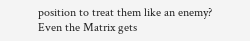position to treat them like an enemy? Even the Matrix gets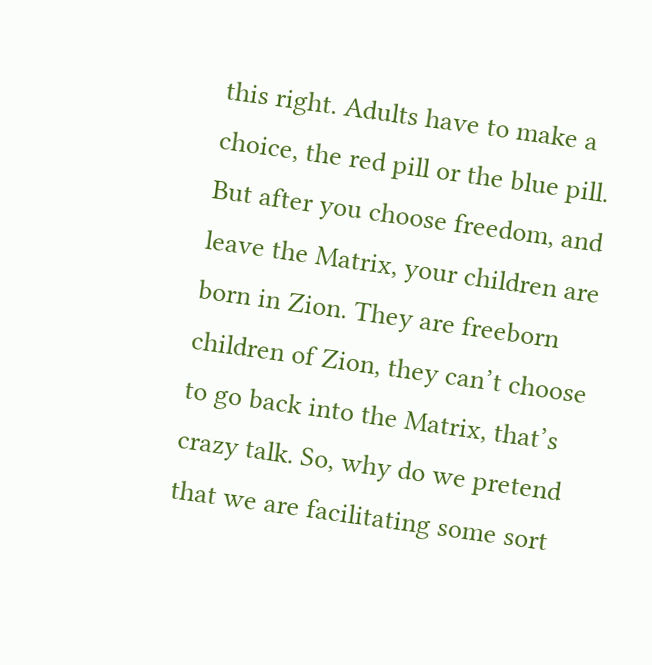this right. Adults have to make a choice, the red pill or the blue pill. But after you choose freedom, and leave the Matrix, your children are born in Zion. They are freeborn children of Zion, they can’t choose to go back into the Matrix, that’s crazy talk. So, why do we pretend that we are facilitating some sort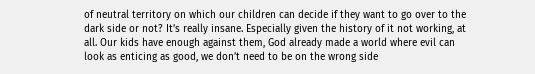of neutral territory on which our children can decide if they want to go over to the dark side or not? It’s really insane. Especially given the history of it not working, at all. Our kids have enough against them, God already made a world where evil can look as enticing as good, we don’t need to be on the wrong side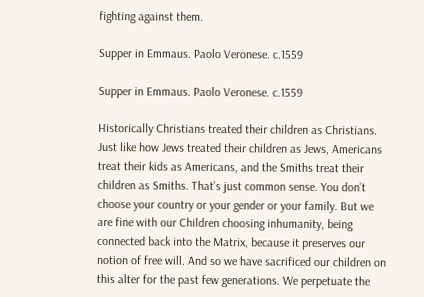fighting against them.

Supper in Emmaus. Paolo Veronese. c.1559

Supper in Emmaus. Paolo Veronese. c.1559

Historically Christians treated their children as Christians. Just like how Jews treated their children as Jews, Americans treat their kids as Americans, and the Smiths treat their children as Smiths. That’s just common sense. You don’t choose your country or your gender or your family. But we are fine with our Children choosing inhumanity, being connected back into the Matrix, because it preserves our notion of free will. And so we have sacrificed our children on this alter for the past few generations. We perpetuate the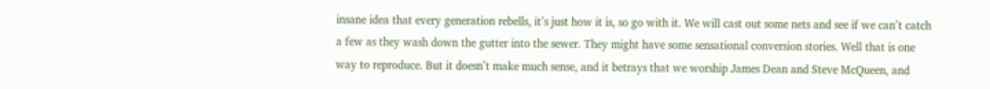insane idea that every generation rebells, it’s just how it is, so go with it. We will cast out some nets and see if we can’t catch a few as they wash down the gutter into the sewer. They might have some sensational conversion stories. Well that is one way to reproduce. But it doesn’t make much sense, and it betrays that we worship James Dean and Steve McQueen, and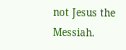not Jesus the Messiah.